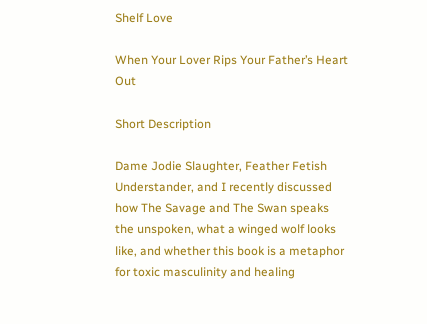Shelf Love

When Your Lover Rips Your Father’s Heart Out

Short Description

Dame Jodie Slaughter, Feather Fetish Understander, and I recently discussed how The Savage and The Swan speaks the unspoken, what a winged wolf looks like, and whether this book is a metaphor for toxic masculinity and healing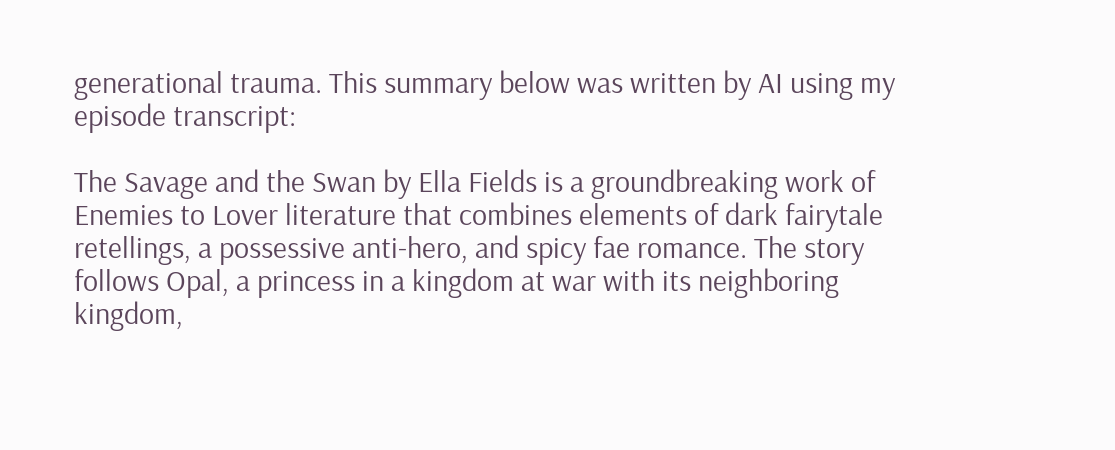generational trauma. This summary below was written by AI using my episode transcript:

The Savage and the Swan by Ella Fields is a groundbreaking work of Enemies to Lover literature that combines elements of dark fairytale retellings, a possessive anti-hero, and spicy fae romance. The story follows Opal, a princess in a kingdom at war with its neighboring kingdom,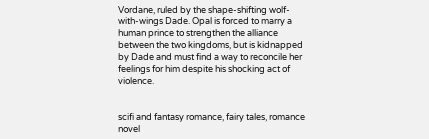Vordane, ruled by the shape-shifting wolf-with-wings Dade. Opal is forced to marry a human prince to strengthen the alliance between the two kingdoms, but is kidnapped by Dade and must find a way to reconcile her feelings for him despite his shocking act of violence.


scifi and fantasy romance, fairy tales, romance novel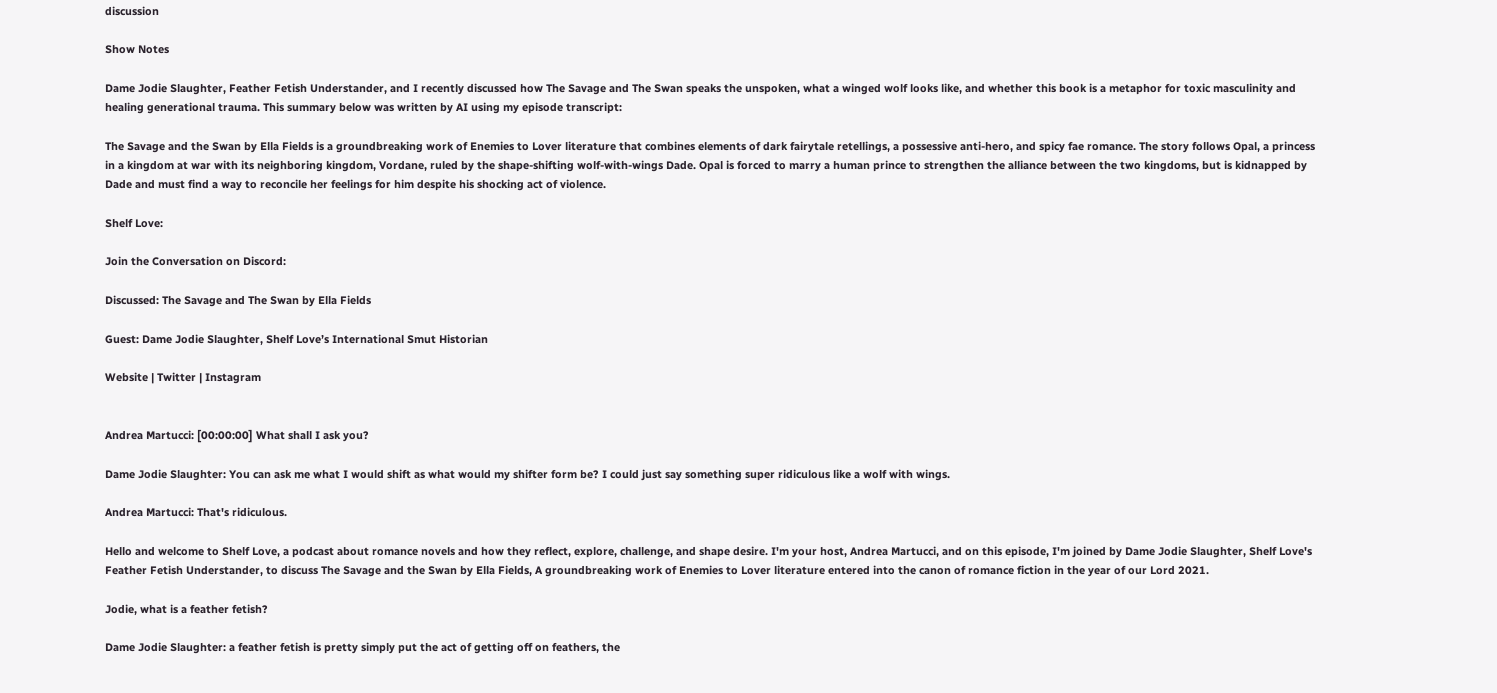discussion

Show Notes

Dame Jodie Slaughter, Feather Fetish Understander, and I recently discussed how The Savage and The Swan speaks the unspoken, what a winged wolf looks like, and whether this book is a metaphor for toxic masculinity and healing generational trauma. This summary below was written by AI using my episode transcript:

The Savage and the Swan by Ella Fields is a groundbreaking work of Enemies to Lover literature that combines elements of dark fairytale retellings, a possessive anti-hero, and spicy fae romance. The story follows Opal, a princess in a kingdom at war with its neighboring kingdom, Vordane, ruled by the shape-shifting wolf-with-wings Dade. Opal is forced to marry a human prince to strengthen the alliance between the two kingdoms, but is kidnapped by Dade and must find a way to reconcile her feelings for him despite his shocking act of violence.

Shelf Love:

Join the Conversation on Discord:

Discussed: The Savage and The Swan by Ella Fields

Guest: Dame Jodie Slaughter, Shelf Love’s International Smut Historian

Website | Twitter | Instagram


Andrea Martucci: [00:00:00] What shall I ask you?

Dame Jodie Slaughter: You can ask me what I would shift as what would my shifter form be? I could just say something super ridiculous like a wolf with wings.

Andrea Martucci: That's ridiculous.

Hello and welcome to Shelf Love, a podcast about romance novels and how they reflect, explore, challenge, and shape desire. I'm your host, Andrea Martucci, and on this episode, I'm joined by Dame Jodie Slaughter, Shelf Love's Feather Fetish Understander, to discuss The Savage and the Swan by Ella Fields, A groundbreaking work of Enemies to Lover literature entered into the canon of romance fiction in the year of our Lord 2021.

Jodie, what is a feather fetish?

Dame Jodie Slaughter: a feather fetish is pretty simply put the act of getting off on feathers, the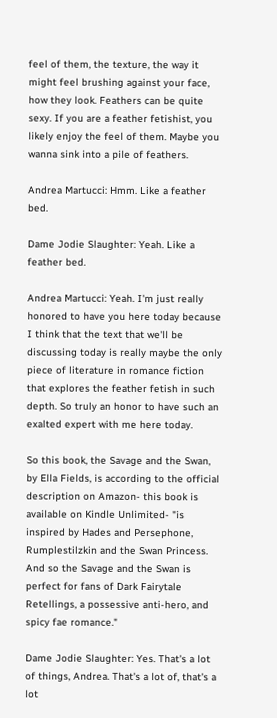feel of them, the texture, the way it might feel brushing against your face, how they look. Feathers can be quite sexy. If you are a feather fetishist, you likely enjoy the feel of them. Maybe you wanna sink into a pile of feathers.

Andrea Martucci: Hmm. Like a feather bed.

Dame Jodie Slaughter: Yeah. Like a feather bed.

Andrea Martucci: Yeah. I'm just really honored to have you here today because I think that the text that we'll be discussing today is really maybe the only piece of literature in romance fiction that explores the feather fetish in such depth. So truly an honor to have such an exalted expert with me here today.

So this book, the Savage and the Swan, by Ella Fields, is according to the official description on Amazon- this book is available on Kindle Unlimited- "is inspired by Hades and Persephone, Rumplestilzkin and the Swan Princess. And so the Savage and the Swan is perfect for fans of Dark Fairytale Retellings, a possessive anti-hero, and spicy fae romance."

Dame Jodie Slaughter: Yes. That's a lot of things, Andrea. That's a lot of, that's a lot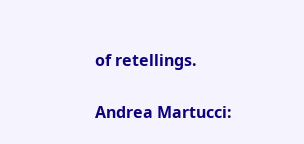of retellings.

Andrea Martucci: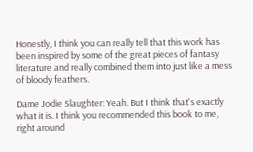Honestly, I think you can really tell that this work has been inspired by some of the great pieces of fantasy literature and really combined them into just like a mess of bloody feathers.

Dame Jodie Slaughter: Yeah. But I think that's exactly what it is. I think you recommended this book to me, right around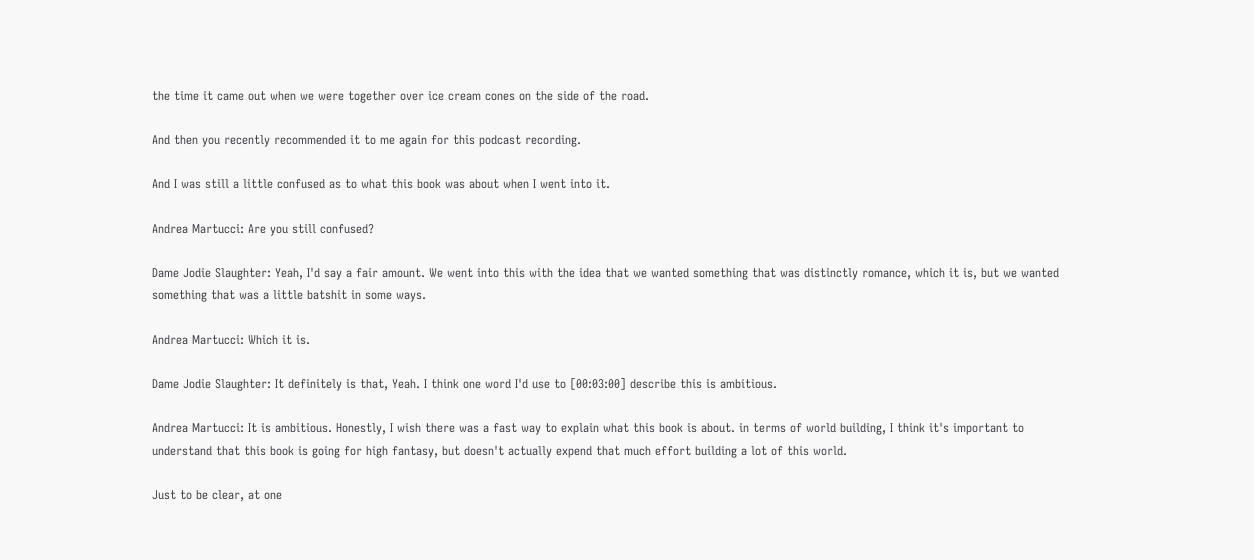the time it came out when we were together over ice cream cones on the side of the road.

And then you recently recommended it to me again for this podcast recording.

And I was still a little confused as to what this book was about when I went into it.

Andrea Martucci: Are you still confused?

Dame Jodie Slaughter: Yeah, I'd say a fair amount. We went into this with the idea that we wanted something that was distinctly romance, which it is, but we wanted something that was a little batshit in some ways.

Andrea Martucci: Which it is.

Dame Jodie Slaughter: It definitely is that, Yeah. I think one word I'd use to [00:03:00] describe this is ambitious.

Andrea Martucci: It is ambitious. Honestly, I wish there was a fast way to explain what this book is about. in terms of world building, I think it's important to understand that this book is going for high fantasy, but doesn't actually expend that much effort building a lot of this world.

Just to be clear, at one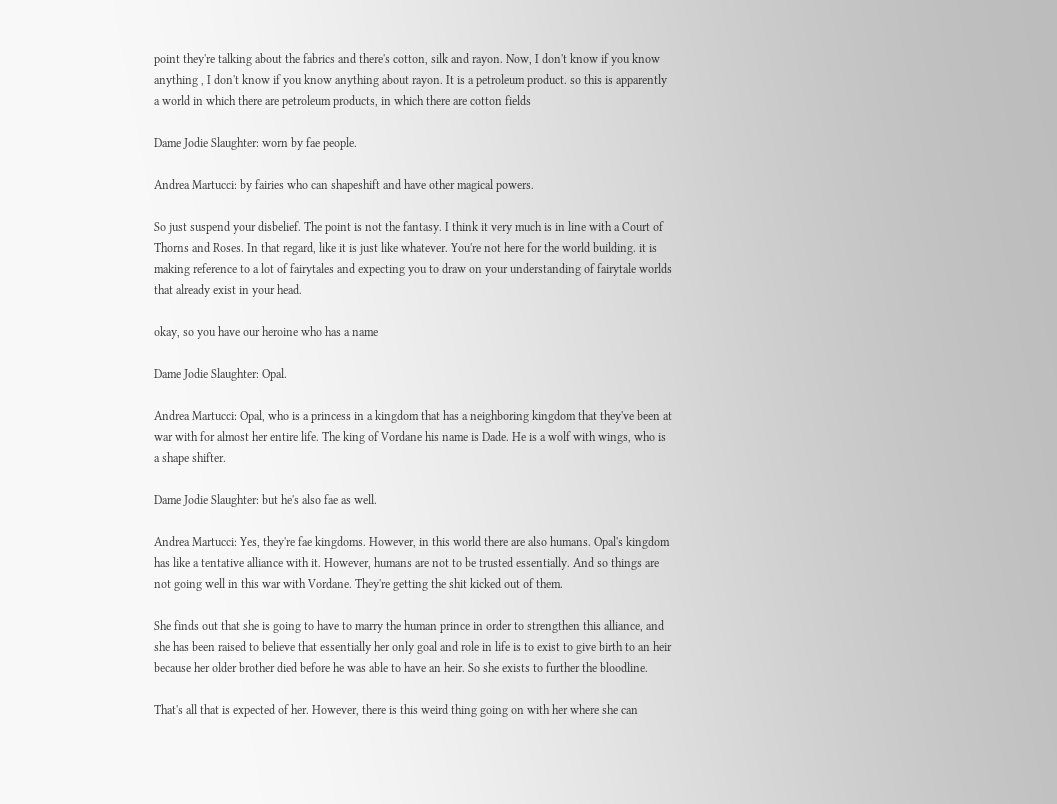point they're talking about the fabrics and there's cotton, silk and rayon. Now, I don't know if you know anything , I don't know if you know anything about rayon. It is a petroleum product. so this is apparently a world in which there are petroleum products, in which there are cotton fields

Dame Jodie Slaughter: worn by fae people.

Andrea Martucci: by fairies who can shapeshift and have other magical powers.

So just suspend your disbelief. The point is not the fantasy. I think it very much is in line with a Court of Thorns and Roses. In that regard, like it is just like whatever. You're not here for the world building. it is making reference to a lot of fairytales and expecting you to draw on your understanding of fairytale worlds that already exist in your head.

okay, so you have our heroine who has a name

Dame Jodie Slaughter: Opal.

Andrea Martucci: Opal, who is a princess in a kingdom that has a neighboring kingdom that they've been at war with for almost her entire life. The king of Vordane his name is Dade. He is a wolf with wings, who is a shape shifter.

Dame Jodie Slaughter: but he's also fae as well.

Andrea Martucci: Yes, they're fae kingdoms. However, in this world there are also humans. Opal's kingdom has like a tentative alliance with it. However, humans are not to be trusted essentially. And so things are not going well in this war with Vordane. They're getting the shit kicked out of them.

She finds out that she is going to have to marry the human prince in order to strengthen this alliance, and she has been raised to believe that essentially her only goal and role in life is to exist to give birth to an heir because her older brother died before he was able to have an heir. So she exists to further the bloodline.

That's all that is expected of her. However, there is this weird thing going on with her where she can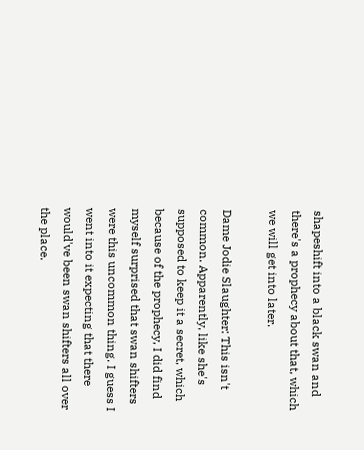shapeshift into a black swan and there's a prophecy about that, which we will get into later.

Dame Jodie Slaughter: This isn't common. Apparently, like she's supposed to keep it a secret, which because of the prophecy, I did find myself surprised that swan shifters were this uncommon thing. I guess I went into it expecting that there would've been swan shifters all over the place.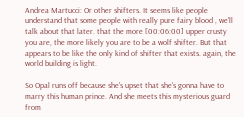Andrea Martucci: Or other shifters. It seems like people understand that some people with really pure fairy blood , we'll talk about that later. that the more [00:06:00] upper crusty you are, the more likely you are to be a wolf shifter. But that appears to be like the only kind of shifter that exists. again, the world building is light.

So Opal runs off because she's upset that she's gonna have to marry this human prince. And she meets this mysterious guard from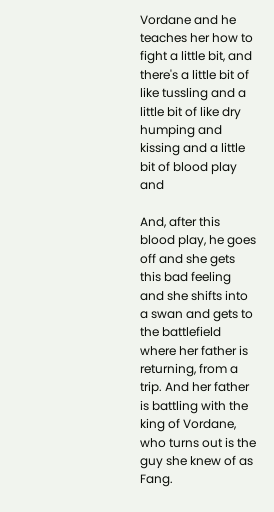Vordane and he teaches her how to fight a little bit, and there's a little bit of like tussling and a little bit of like dry humping and kissing and a little bit of blood play and

And, after this blood play, he goes off and she gets this bad feeling and she shifts into a swan and gets to the battlefield where her father is returning, from a trip. And her father is battling with the king of Vordane, who turns out is the guy she knew of as Fang.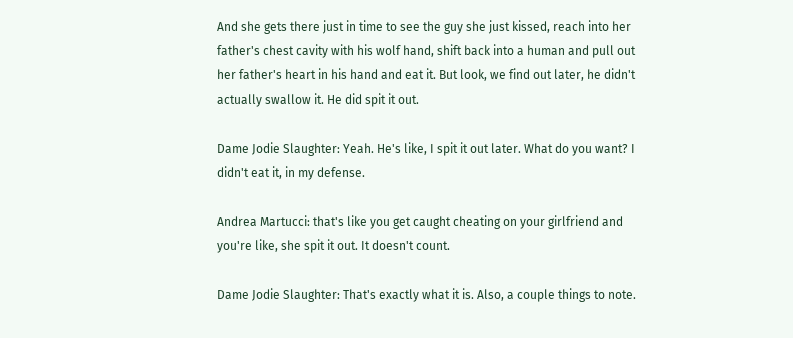And she gets there just in time to see the guy she just kissed, reach into her father's chest cavity with his wolf hand, shift back into a human and pull out her father's heart in his hand and eat it. But look, we find out later, he didn't actually swallow it. He did spit it out.

Dame Jodie Slaughter: Yeah. He's like, I spit it out later. What do you want? I didn't eat it, in my defense.

Andrea Martucci: that's like you get caught cheating on your girlfriend and you're like, she spit it out. It doesn't count.

Dame Jodie Slaughter: That's exactly what it is. Also, a couple things to note.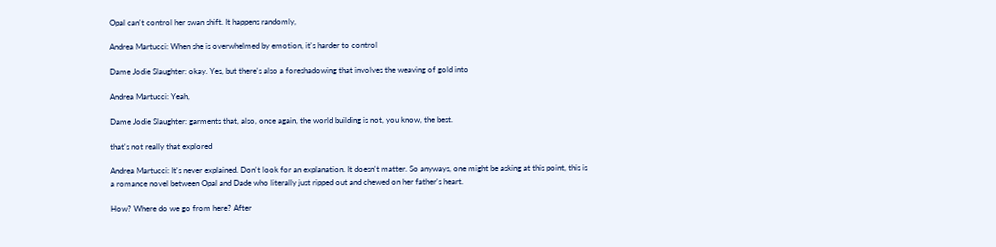Opal can't control her swan shift. It happens randomly,

Andrea Martucci: When she is overwhelmed by emotion, it's harder to control

Dame Jodie Slaughter: okay. Yes, but there's also a foreshadowing that involves the weaving of gold into

Andrea Martucci: Yeah,

Dame Jodie Slaughter: garments that, also, once again, the world building is not, you know, the best.

that's not really that explored

Andrea Martucci: It's never explained. Don't look for an explanation. It doesn't matter. So anyways, one might be asking at this point, this is a romance novel between Opal and Dade who literally just ripped out and chewed on her father's heart.

How? Where do we go from here? After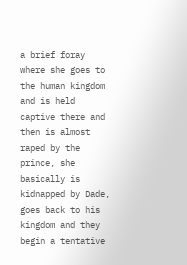a brief foray where she goes to the human kingdom and is held captive there and then is almost raped by the prince, she basically is kidnapped by Dade, goes back to his kingdom and they begin a tentative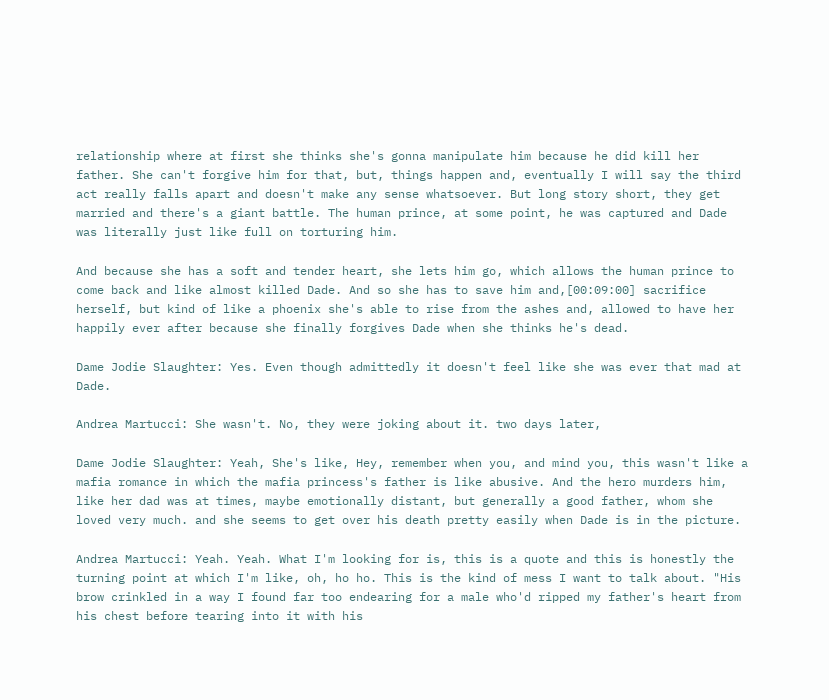relationship where at first she thinks she's gonna manipulate him because he did kill her father. She can't forgive him for that, but, things happen and, eventually I will say the third act really falls apart and doesn't make any sense whatsoever. But long story short, they get married and there's a giant battle. The human prince, at some point, he was captured and Dade was literally just like full on torturing him.

And because she has a soft and tender heart, she lets him go, which allows the human prince to come back and like almost killed Dade. And so she has to save him and,[00:09:00] sacrifice herself, but kind of like a phoenix she's able to rise from the ashes and, allowed to have her happily ever after because she finally forgives Dade when she thinks he's dead.

Dame Jodie Slaughter: Yes. Even though admittedly it doesn't feel like she was ever that mad at Dade.

Andrea Martucci: She wasn't. No, they were joking about it. two days later,

Dame Jodie Slaughter: Yeah, She's like, Hey, remember when you, and mind you, this wasn't like a mafia romance in which the mafia princess's father is like abusive. And the hero murders him, like her dad was at times, maybe emotionally distant, but generally a good father, whom she loved very much. and she seems to get over his death pretty easily when Dade is in the picture.

Andrea Martucci: Yeah. Yeah. What I'm looking for is, this is a quote and this is honestly the turning point at which I'm like, oh, ho ho. This is the kind of mess I want to talk about. "His brow crinkled in a way I found far too endearing for a male who'd ripped my father's heart from his chest before tearing into it with his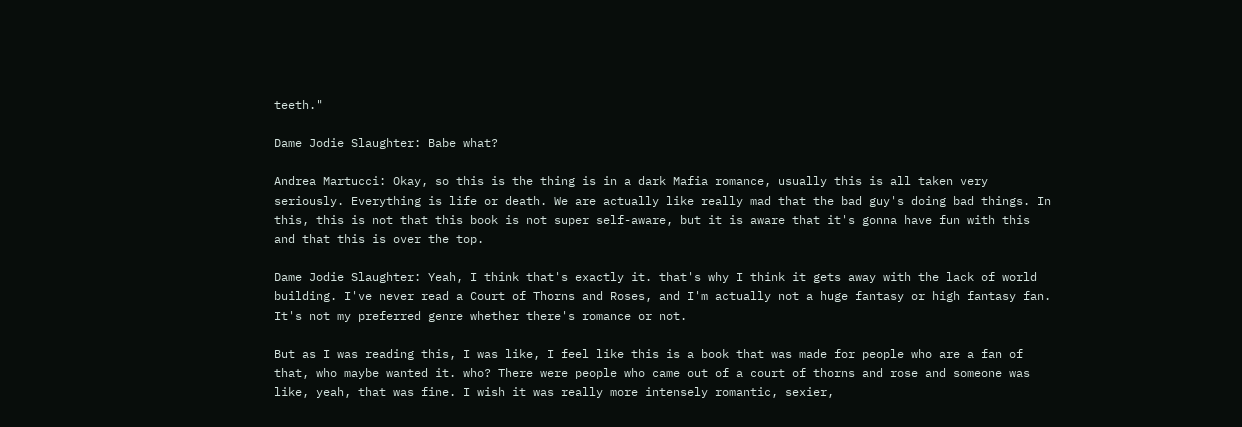teeth."

Dame Jodie Slaughter: Babe what?

Andrea Martucci: Okay, so this is the thing is in a dark Mafia romance, usually this is all taken very seriously. Everything is life or death. We are actually like really mad that the bad guy's doing bad things. In this, this is not that this book is not super self-aware, but it is aware that it's gonna have fun with this and that this is over the top.

Dame Jodie Slaughter: Yeah, I think that's exactly it. that's why I think it gets away with the lack of world building. I've never read a Court of Thorns and Roses, and I'm actually not a huge fantasy or high fantasy fan. It's not my preferred genre whether there's romance or not.

But as I was reading this, I was like, I feel like this is a book that was made for people who are a fan of that, who maybe wanted it. who? There were people who came out of a court of thorns and rose and someone was like, yeah, that was fine. I wish it was really more intensely romantic, sexier,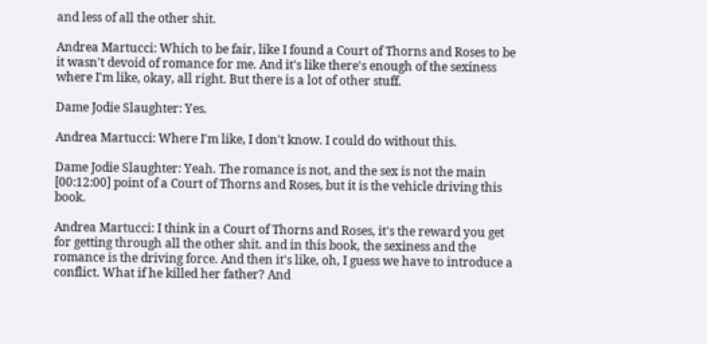and less of all the other shit.

Andrea Martucci: Which to be fair, like I found a Court of Thorns and Roses to be it wasn't devoid of romance for me. And it's like there's enough of the sexiness where I'm like, okay, all right. But there is a lot of other stuff.

Dame Jodie Slaughter: Yes.

Andrea Martucci: Where I'm like, I don't know. I could do without this.

Dame Jodie Slaughter: Yeah. The romance is not, and the sex is not the main [00:12:00] point of a Court of Thorns and Roses, but it is the vehicle driving this book.

Andrea Martucci: I think in a Court of Thorns and Roses, it's the reward you get for getting through all the other shit. and in this book, the sexiness and the romance is the driving force. And then it's like, oh, I guess we have to introduce a conflict. What if he killed her father? And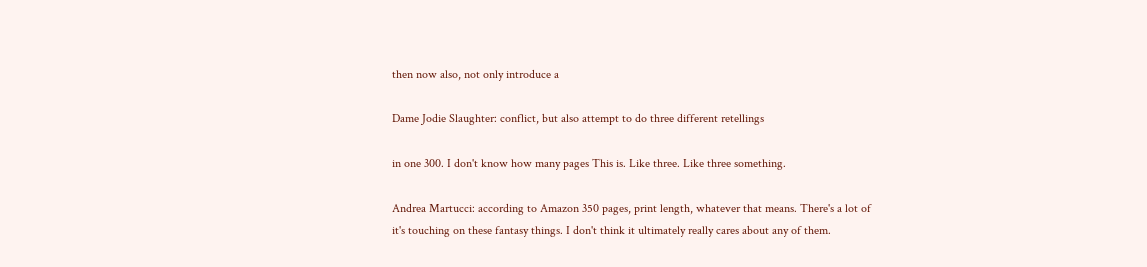then now also, not only introduce a

Dame Jodie Slaughter: conflict, but also attempt to do three different retellings

in one 300. I don't know how many pages This is. Like three. Like three something.

Andrea Martucci: according to Amazon 350 pages, print length, whatever that means. There's a lot of it's touching on these fantasy things. I don't think it ultimately really cares about any of them.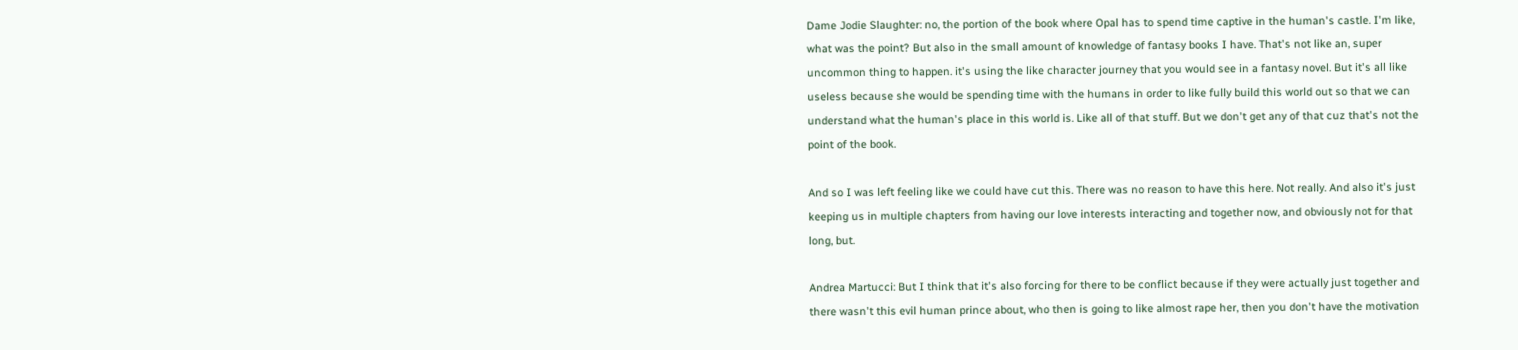Dame Jodie Slaughter: no, the portion of the book where Opal has to spend time captive in the human's castle. I'm like, what was the point? But also in the small amount of knowledge of fantasy books I have. That's not like an, super uncommon thing to happen. it's using the like character journey that you would see in a fantasy novel. But it's all like useless because she would be spending time with the humans in order to like fully build this world out so that we can understand what the human's place in this world is. Like all of that stuff. But we don't get any of that cuz that's not the point of the book.

And so I was left feeling like we could have cut this. There was no reason to have this here. Not really. And also it's just keeping us in multiple chapters from having our love interests interacting and together now, and obviously not for that long, but.

Andrea Martucci: But I think that it's also forcing for there to be conflict because if they were actually just together and there wasn't this evil human prince about, who then is going to like almost rape her, then you don't have the motivation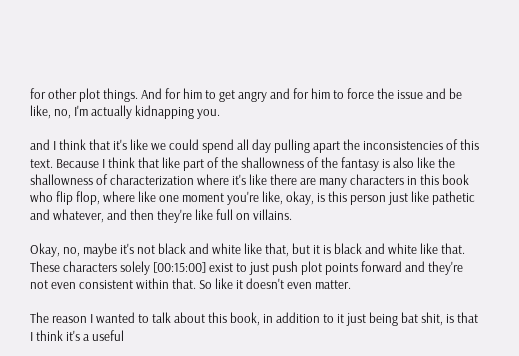for other plot things. And for him to get angry and for him to force the issue and be like, no, I'm actually kidnapping you.

and I think that it's like we could spend all day pulling apart the inconsistencies of this text. Because I think that like part of the shallowness of the fantasy is also like the shallowness of characterization where it's like there are many characters in this book who flip flop, where like one moment you're like, okay, is this person just like pathetic and whatever, and then they're like full on villains.

Okay, no, maybe it's not black and white like that, but it is black and white like that. These characters solely [00:15:00] exist to just push plot points forward and they're not even consistent within that. So like it doesn't even matter.

The reason I wanted to talk about this book, in addition to it just being bat shit, is that I think it's a useful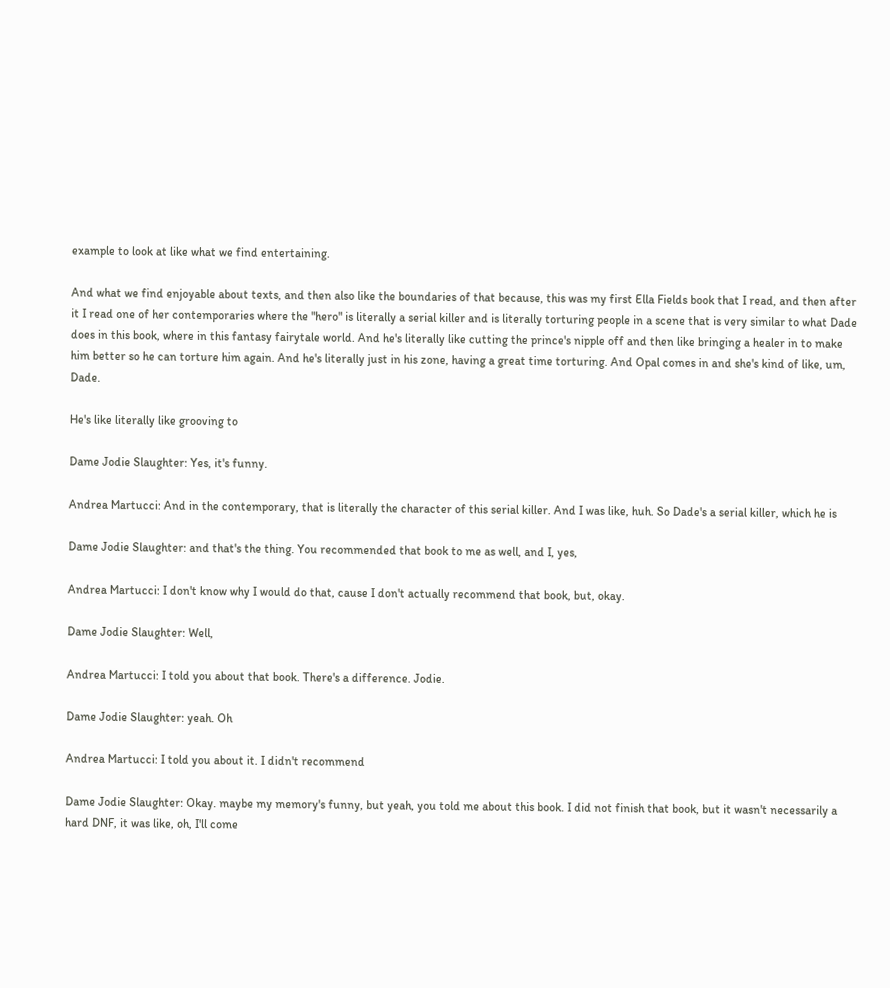example to look at like what we find entertaining.

And what we find enjoyable about texts, and then also like the boundaries of that because, this was my first Ella Fields book that I read, and then after it I read one of her contemporaries where the "hero" is literally a serial killer and is literally torturing people in a scene that is very similar to what Dade does in this book, where in this fantasy fairytale world. And he's literally like cutting the prince's nipple off and then like bringing a healer in to make him better so he can torture him again. And he's literally just in his zone, having a great time torturing. And Opal comes in and she's kind of like, um, Dade.

He's like literally like grooving to

Dame Jodie Slaughter: Yes, it's funny.

Andrea Martucci: And in the contemporary, that is literally the character of this serial killer. And I was like, huh. So Dade's a serial killer, which he is

Dame Jodie Slaughter: and that's the thing. You recommended that book to me as well, and I, yes,

Andrea Martucci: I don't know why I would do that, cause I don't actually recommend that book, but, okay.

Dame Jodie Slaughter: Well,

Andrea Martucci: I told you about that book. There's a difference. Jodie.

Dame Jodie Slaughter: yeah. Oh

Andrea Martucci: I told you about it. I didn't recommend

Dame Jodie Slaughter: Okay. maybe my memory's funny, but yeah, you told me about this book. I did not finish that book, but it wasn't necessarily a hard DNF, it was like, oh, I'll come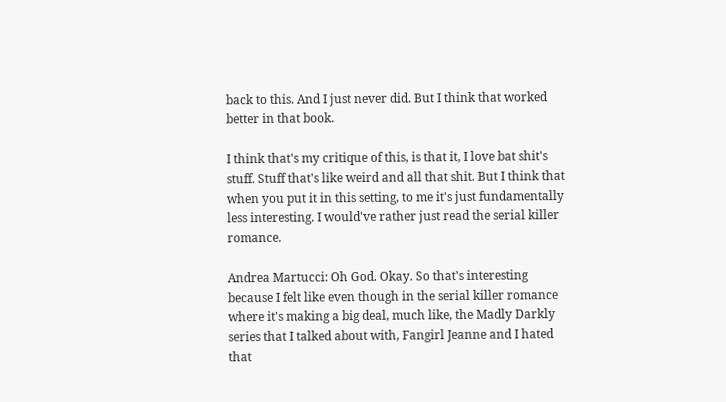back to this. And I just never did. But I think that worked better in that book.

I think that's my critique of this, is that it, I love bat shit's stuff. Stuff that's like weird and all that shit. But I think that when you put it in this setting, to me it's just fundamentally less interesting. I would've rather just read the serial killer romance.

Andrea Martucci: Oh God. Okay. So that's interesting because I felt like even though in the serial killer romance where it's making a big deal, much like, the Madly Darkly series that I talked about with, Fangirl Jeanne and I hated that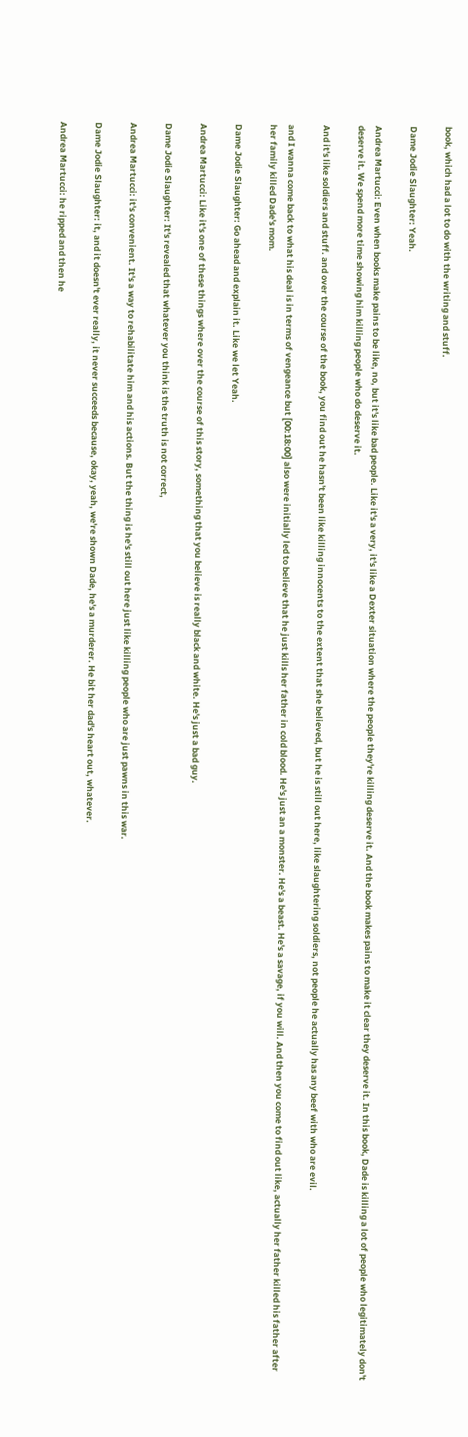book, which had a lot to do with the writing and stuff.

Dame Jodie Slaughter: Yeah.

Andrea Martucci: Even when books make pains to be like, no, but it's like bad people. Like it's a very, it's like a Dexter situation where the people they're killing deserve it. And the book makes pains to make it clear they deserve it. In this book, Dade is killing a lot of people who legitimately don't deserve it. We spend more time showing him killing people who do deserve it.

And it's like soldiers and stuff. and over the course of the book, you find out he hasn't been like killing innocents to the extent that she believed, but he is still out here, like slaughtering soldiers, not people he actually has any beef with who are evil.

and I wanna come back to what his deal is in terms of vengeance but [00:18:00] also were initially led to believe that he just kills her father in cold blood. He's just an a monster. He's a beast. He's a savage, if you will. And then you come to find out like, actually her father killed his father after her family killed Dade's mom.

Dame Jodie Slaughter: Go ahead and explain it. Like we let Yeah.

Andrea Martucci: Like it's one of these things where over the course of this story, something that you believe is really black and white. He's just a bad guy.

Dame Jodie Slaughter: It's revealed that whatever you think is the truth is not correct,

Andrea Martucci: it's convenient. It's a way to rehabilitate him and his actions. But the thing is he's still out here just like killing people who are just pawns in this war.

Dame Jodie Slaughter: it, and it doesn't ever really, it never succeeds because, okay, yeah, we're shown Dade, he's a murderer. He bit her dad's heart out, whatever.

Andrea Martucci: he ripped and then he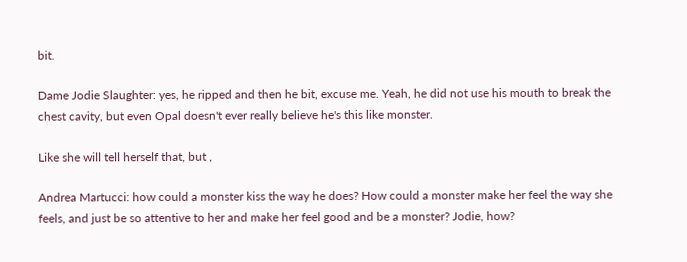bit.

Dame Jodie Slaughter: yes, he ripped and then he bit, excuse me. Yeah, he did not use his mouth to break the chest cavity, but even Opal doesn't ever really believe he's this like monster.

Like she will tell herself that, but ,

Andrea Martucci: how could a monster kiss the way he does? How could a monster make her feel the way she feels, and just be so attentive to her and make her feel good and be a monster? Jodie, how?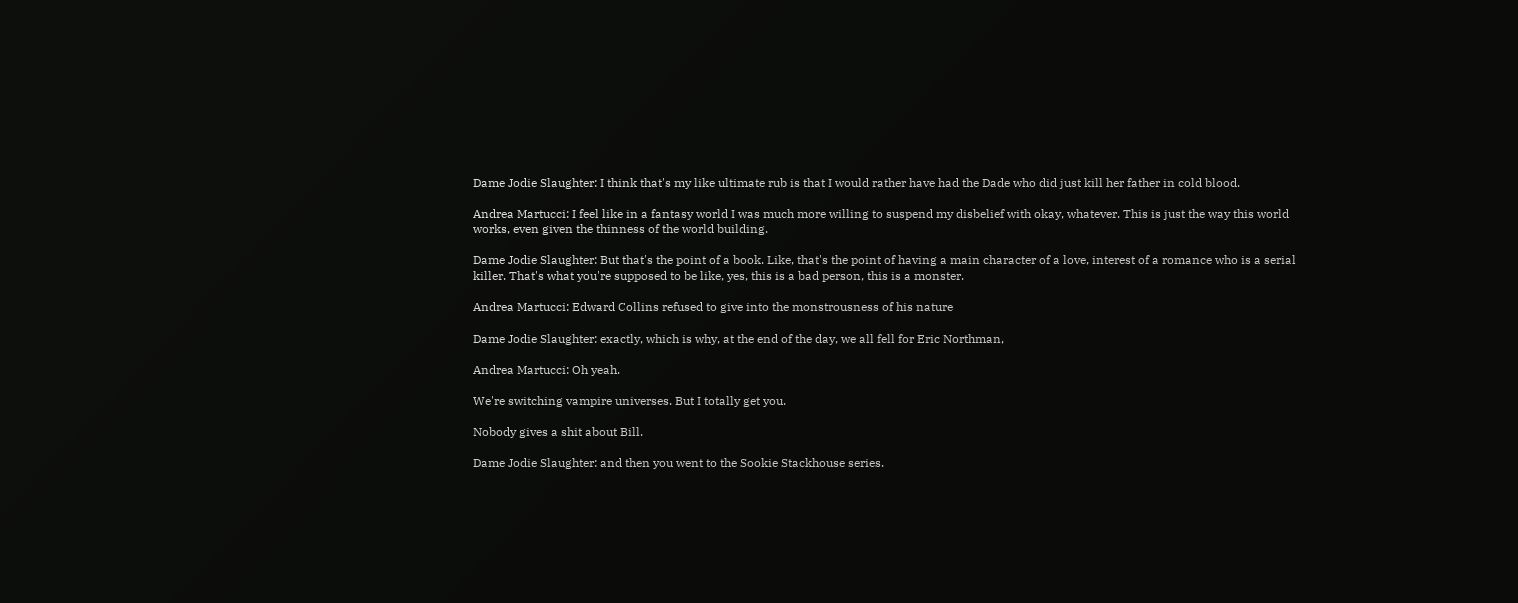Dame Jodie Slaughter: I think that's my like ultimate rub is that I would rather have had the Dade who did just kill her father in cold blood.

Andrea Martucci: I feel like in a fantasy world I was much more willing to suspend my disbelief with okay, whatever. This is just the way this world works, even given the thinness of the world building.

Dame Jodie Slaughter: But that's the point of a book. Like, that's the point of having a main character of a love, interest of a romance who is a serial killer. That's what you're supposed to be like, yes, this is a bad person, this is a monster.

Andrea Martucci: Edward Collins refused to give into the monstrousness of his nature

Dame Jodie Slaughter: exactly, which is why, at the end of the day, we all fell for Eric Northman,

Andrea Martucci: Oh yeah.

We're switching vampire universes. But I totally get you.

Nobody gives a shit about Bill.

Dame Jodie Slaughter: and then you went to the Sookie Stackhouse series.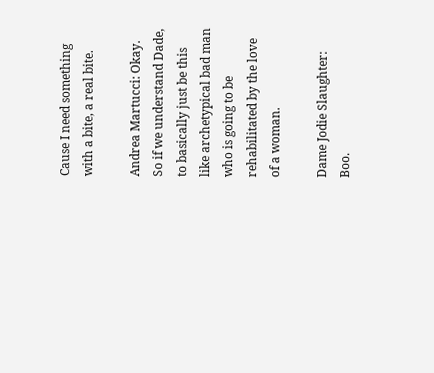Cause I need something with a bite, a real bite.

Andrea Martucci: Okay. So if we understand Dade, to basically just be this like archetypical bad man who is going to be rehabilitated by the love of a woman.

Dame Jodie Slaughter: Boo.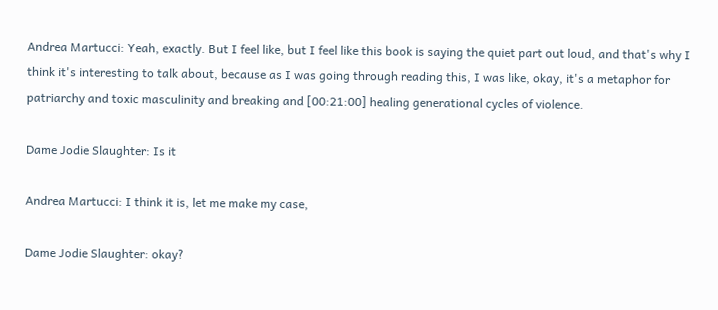Andrea Martucci: Yeah, exactly. But I feel like, but I feel like this book is saying the quiet part out loud, and that's why I think it's interesting to talk about, because as I was going through reading this, I was like, okay, it's a metaphor for patriarchy and toxic masculinity and breaking and [00:21:00] healing generational cycles of violence.

Dame Jodie Slaughter: Is it

Andrea Martucci: I think it is, let me make my case,

Dame Jodie Slaughter: okay?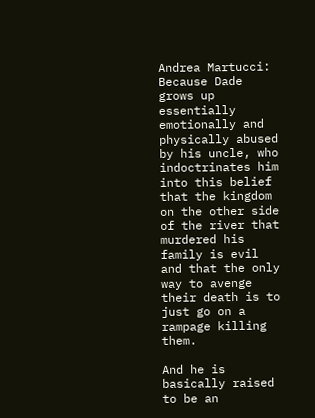Andrea Martucci: Because Dade grows up essentially emotionally and physically abused by his uncle, who indoctrinates him into this belief that the kingdom on the other side of the river that murdered his family is evil and that the only way to avenge their death is to just go on a rampage killing them.

And he is basically raised to be an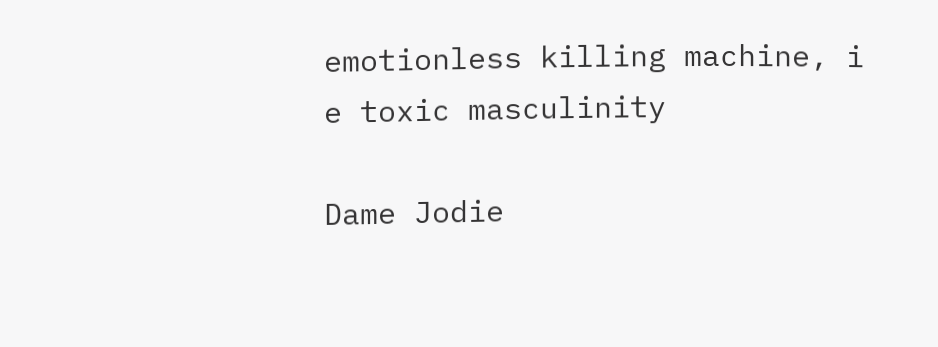emotionless killing machine, i e toxic masculinity

Dame Jodie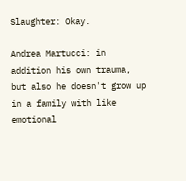Slaughter: Okay.

Andrea Martucci: in addition his own trauma, but also he doesn't grow up in a family with like emotional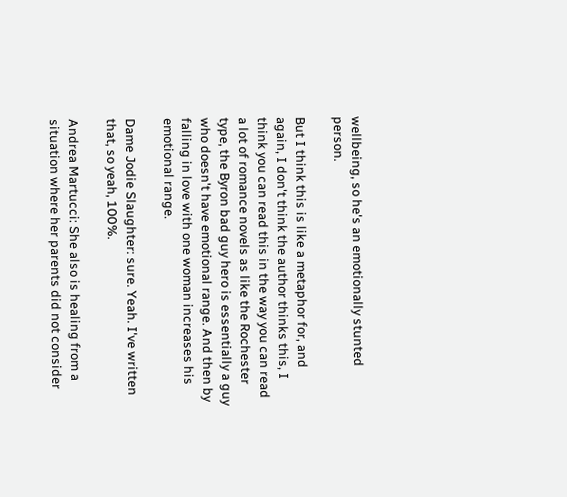wellbeing, so he's an emotionally stunted person.

But I think this is like a metaphor for, and again, I don't think the author thinks this, I think you can read this in the way you can read a lot of romance novels as like the Rochester type, the Byron bad guy hero is essentially a guy who doesn't have emotional range. And then by falling in love with one woman increases his emotional range.

Dame Jodie Slaughter: sure. Yeah. I've written that, so yeah, 100%.

Andrea Martucci: She also is healing from a situation where her parents did not consider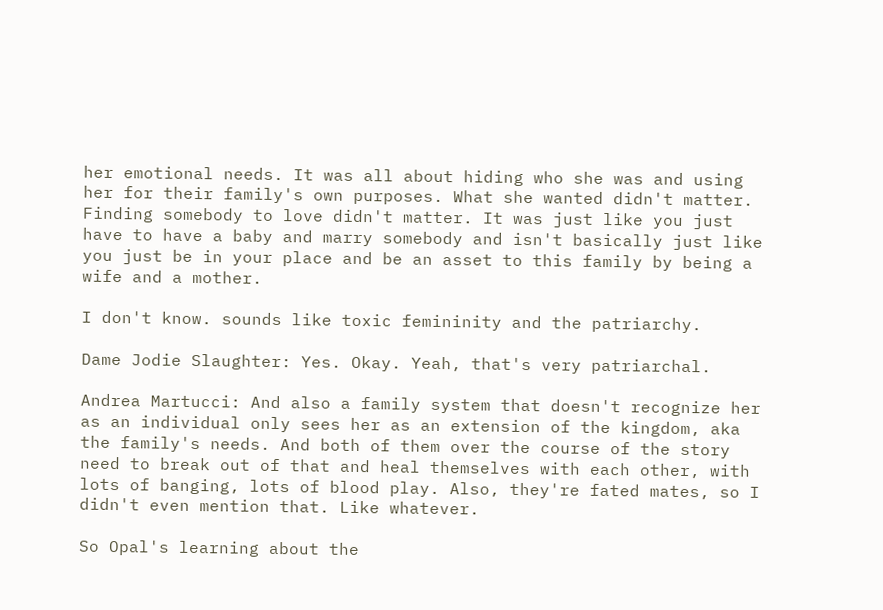her emotional needs. It was all about hiding who she was and using her for their family's own purposes. What she wanted didn't matter. Finding somebody to love didn't matter. It was just like you just have to have a baby and marry somebody and isn't basically just like you just be in your place and be an asset to this family by being a wife and a mother.

I don't know. sounds like toxic femininity and the patriarchy.

Dame Jodie Slaughter: Yes. Okay. Yeah, that's very patriarchal.

Andrea Martucci: And also a family system that doesn't recognize her as an individual only sees her as an extension of the kingdom, aka the family's needs. And both of them over the course of the story need to break out of that and heal themselves with each other, with lots of banging, lots of blood play. Also, they're fated mates, so I didn't even mention that. Like whatever.

So Opal's learning about the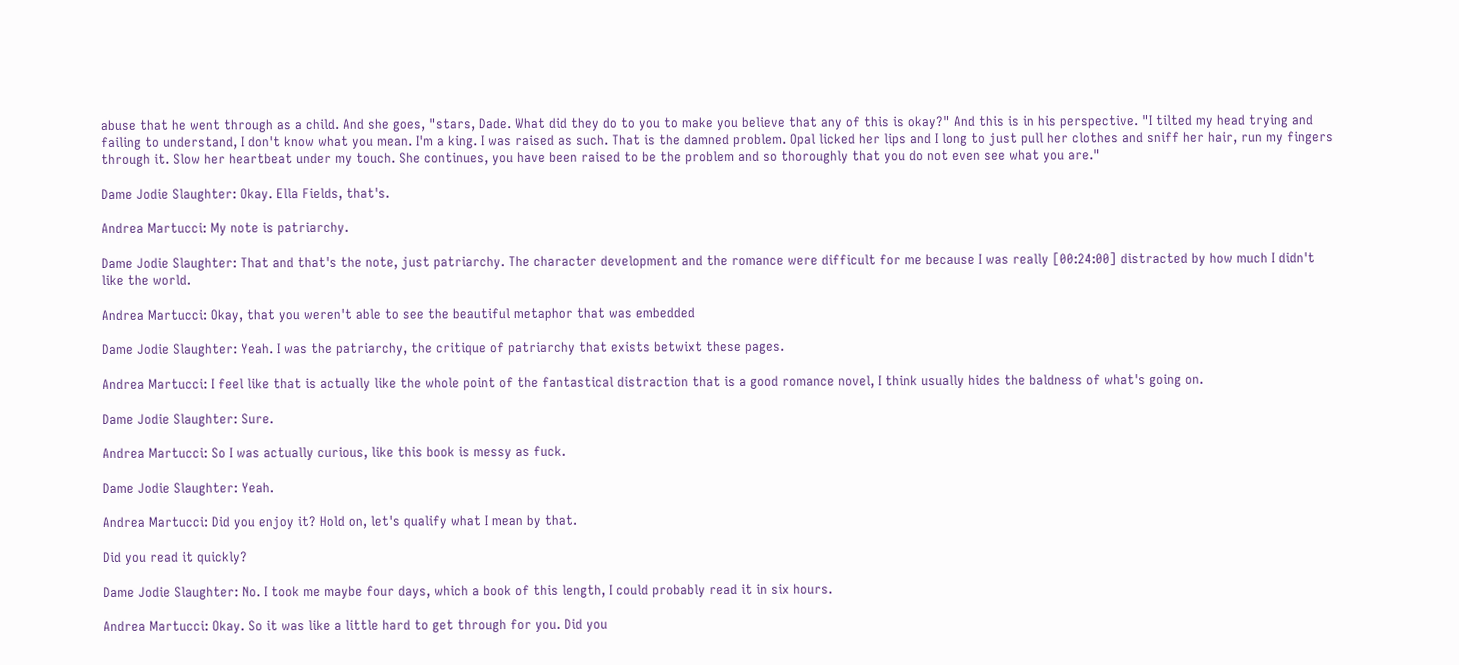abuse that he went through as a child. And she goes, "stars, Dade. What did they do to you to make you believe that any of this is okay?" And this is in his perspective. "I tilted my head trying and failing to understand, I don't know what you mean. I'm a king. I was raised as such. That is the damned problem. Opal licked her lips and I long to just pull her clothes and sniff her hair, run my fingers through it. Slow her heartbeat under my touch. She continues, you have been raised to be the problem and so thoroughly that you do not even see what you are."

Dame Jodie Slaughter: Okay. Ella Fields, that's.

Andrea Martucci: My note is patriarchy.

Dame Jodie Slaughter: That and that's the note, just patriarchy. The character development and the romance were difficult for me because I was really [00:24:00] distracted by how much I didn't like the world.

Andrea Martucci: Okay, that you weren't able to see the beautiful metaphor that was embedded

Dame Jodie Slaughter: Yeah. I was the patriarchy, the critique of patriarchy that exists betwixt these pages.

Andrea Martucci: I feel like that is actually like the whole point of the fantastical distraction that is a good romance novel, I think usually hides the baldness of what's going on.

Dame Jodie Slaughter: Sure.

Andrea Martucci: So I was actually curious, like this book is messy as fuck.

Dame Jodie Slaughter: Yeah.

Andrea Martucci: Did you enjoy it? Hold on, let's qualify what I mean by that.

Did you read it quickly?

Dame Jodie Slaughter: No. I took me maybe four days, which a book of this length, I could probably read it in six hours.

Andrea Martucci: Okay. So it was like a little hard to get through for you. Did you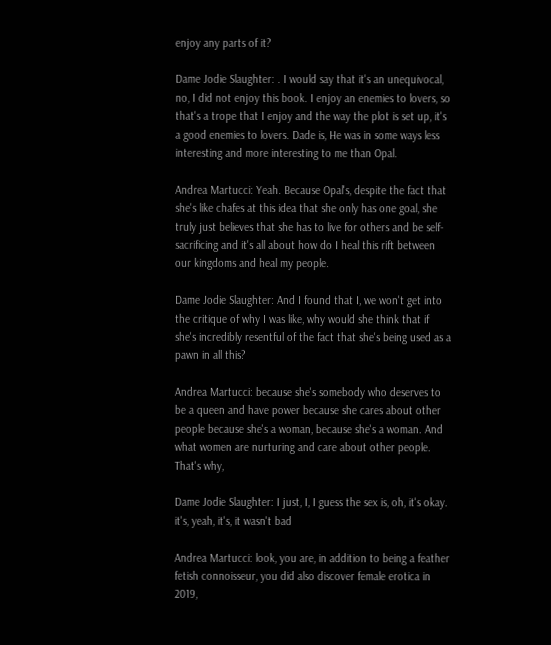enjoy any parts of it?

Dame Jodie Slaughter: . I would say that it's an unequivocal, no, I did not enjoy this book. I enjoy an enemies to lovers, so that's a trope that I enjoy and the way the plot is set up, it's a good enemies to lovers. Dade is, He was in some ways less interesting and more interesting to me than Opal.

Andrea Martucci: Yeah. Because Opal's, despite the fact that she's like chafes at this idea that she only has one goal, she truly just believes that she has to live for others and be self-sacrificing and it's all about how do I heal this rift between our kingdoms and heal my people.

Dame Jodie Slaughter: And I found that I, we won't get into the critique of why I was like, why would she think that if she's incredibly resentful of the fact that she's being used as a pawn in all this?

Andrea Martucci: because she's somebody who deserves to be a queen and have power because she cares about other people because she's a woman, because she's a woman. And what women are nurturing and care about other people. That's why,

Dame Jodie Slaughter: I just, I, I guess the sex is, oh, it's okay. it's, yeah, it's, it wasn't bad

Andrea Martucci: look, you are, in addition to being a feather fetish connoisseur, you did also discover female erotica in 2019,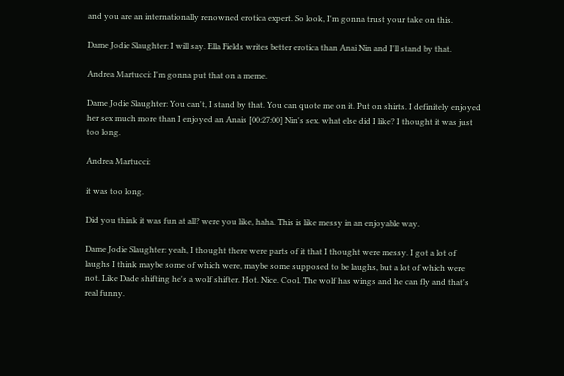and you are an internationally renowned erotica expert. So look, I'm gonna trust your take on this.

Dame Jodie Slaughter: I will say. Ella Fields writes better erotica than Anai Nin and I'll stand by that.

Andrea Martucci: I'm gonna put that on a meme.

Dame Jodie Slaughter: You can't, I stand by that. You can quote me on it. Put on shirts. I definitely enjoyed her sex much more than I enjoyed an Anais [00:27:00] Nin's sex. what else did I like? I thought it was just too long.

Andrea Martucci:

it was too long.

Did you think it was fun at all? were you like, haha. This is like messy in an enjoyable way.

Dame Jodie Slaughter: yeah, I thought there were parts of it that I thought were messy. I got a lot of laughs I think maybe some of which were, maybe some supposed to be laughs, but a lot of which were not. Like Dade shifting he's a wolf shifter. Hot. Nice. Cool. The wolf has wings and he can fly and that's real funny.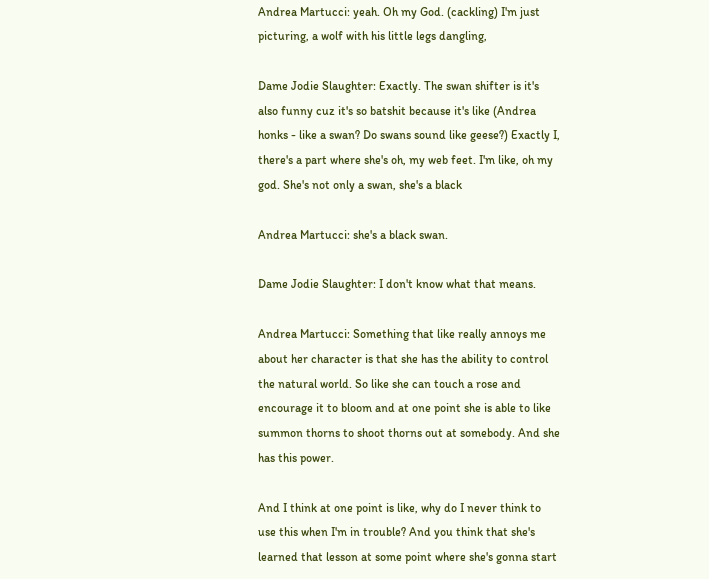Andrea Martucci: yeah. Oh my God. (cackling) I'm just picturing, a wolf with his little legs dangling,

Dame Jodie Slaughter: Exactly. The swan shifter is it's also funny cuz it's so batshit because it's like (Andrea honks - like a swan? Do swans sound like geese?) Exactly I, there's a part where she's oh, my web feet. I'm like, oh my god. She's not only a swan, she's a black

Andrea Martucci: she's a black swan.

Dame Jodie Slaughter: I don't know what that means.

Andrea Martucci: Something that like really annoys me about her character is that she has the ability to control the natural world. So like she can touch a rose and encourage it to bloom and at one point she is able to like summon thorns to shoot thorns out at somebody. And she has this power.

And I think at one point is like, why do I never think to use this when I'm in trouble? And you think that she's learned that lesson at some point where she's gonna start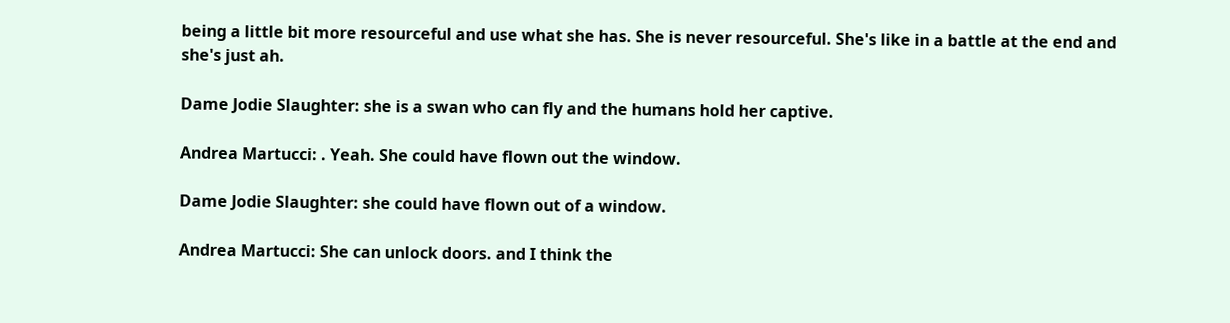being a little bit more resourceful and use what she has. She is never resourceful. She's like in a battle at the end and she's just ah.

Dame Jodie Slaughter: she is a swan who can fly and the humans hold her captive.

Andrea Martucci: . Yeah. She could have flown out the window.

Dame Jodie Slaughter: she could have flown out of a window.

Andrea Martucci: She can unlock doors. and I think the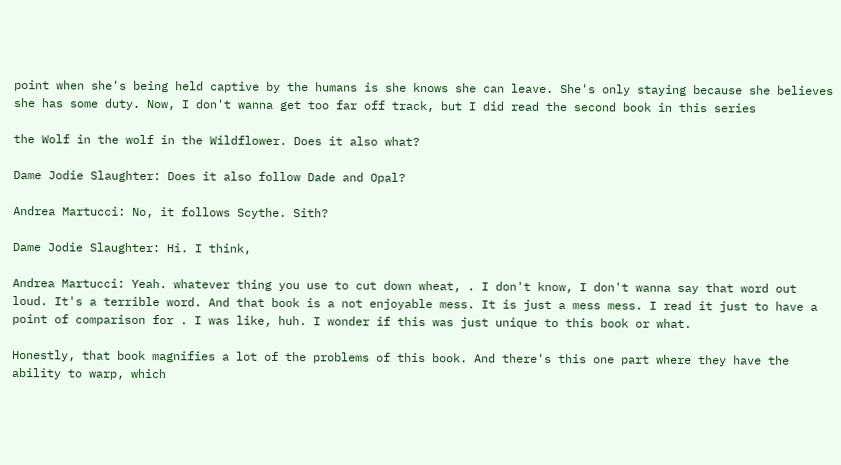point when she's being held captive by the humans is she knows she can leave. She's only staying because she believes she has some duty. Now, I don't wanna get too far off track, but I did read the second book in this series

the Wolf in the wolf in the Wildflower. Does it also what?

Dame Jodie Slaughter: Does it also follow Dade and Opal?

Andrea Martucci: No, it follows Scythe. Sith?

Dame Jodie Slaughter: Hi. I think,

Andrea Martucci: Yeah. whatever thing you use to cut down wheat, . I don't know, I don't wanna say that word out loud. It's a terrible word. And that book is a not enjoyable mess. It is just a mess mess. I read it just to have a point of comparison for . I was like, huh. I wonder if this was just unique to this book or what.

Honestly, that book magnifies a lot of the problems of this book. And there's this one part where they have the ability to warp, which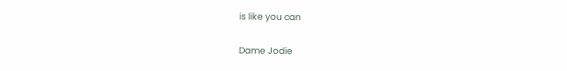is like you can

Dame Jodie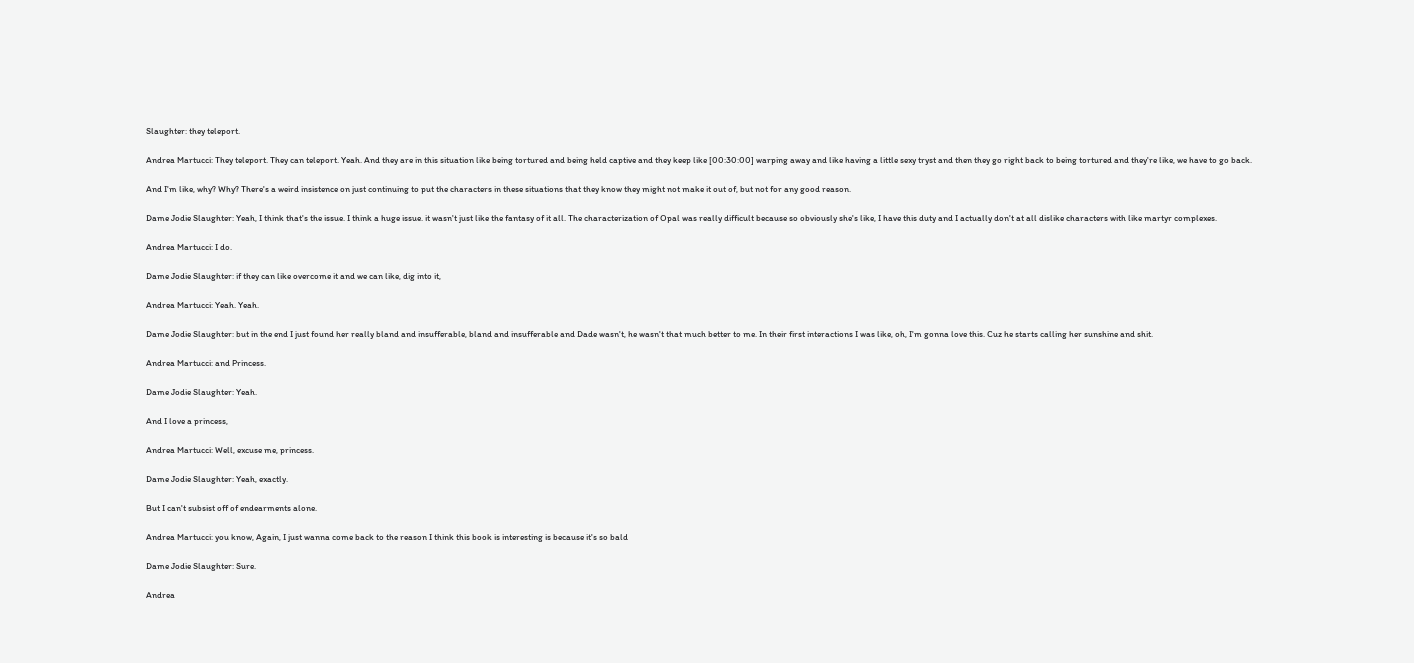Slaughter: they teleport.

Andrea Martucci: They teleport. They can teleport. Yeah. And they are in this situation like being tortured and being held captive and they keep like [00:30:00] warping away and like having a little sexy tryst and then they go right back to being tortured and they're like, we have to go back.

And I'm like, why? Why? There's a weird insistence on just continuing to put the characters in these situations that they know they might not make it out of, but not for any good reason.

Dame Jodie Slaughter: Yeah, I think that's the issue. I think a huge issue. it wasn't just like the fantasy of it all. The characterization of Opal was really difficult because so obviously she's like, I have this duty and I actually don't at all dislike characters with like martyr complexes.

Andrea Martucci: I do.

Dame Jodie Slaughter: if they can like overcome it and we can like, dig into it,

Andrea Martucci: Yeah. Yeah.

Dame Jodie Slaughter: but in the end I just found her really bland and insufferable, bland and insufferable and Dade wasn't, he wasn't that much better to me. In their first interactions I was like, oh, I'm gonna love this. Cuz he starts calling her sunshine and shit.

Andrea Martucci: and Princess.

Dame Jodie Slaughter: Yeah.

And I love a princess,

Andrea Martucci: Well, excuse me, princess.

Dame Jodie Slaughter: Yeah, exactly.

But I can't subsist off of endearments alone.

Andrea Martucci: you know, Again, I just wanna come back to the reason I think this book is interesting is because it's so bald

Dame Jodie Slaughter: Sure.

Andrea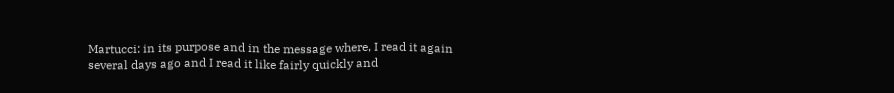Martucci: in its purpose and in the message where, I read it again several days ago and I read it like fairly quickly and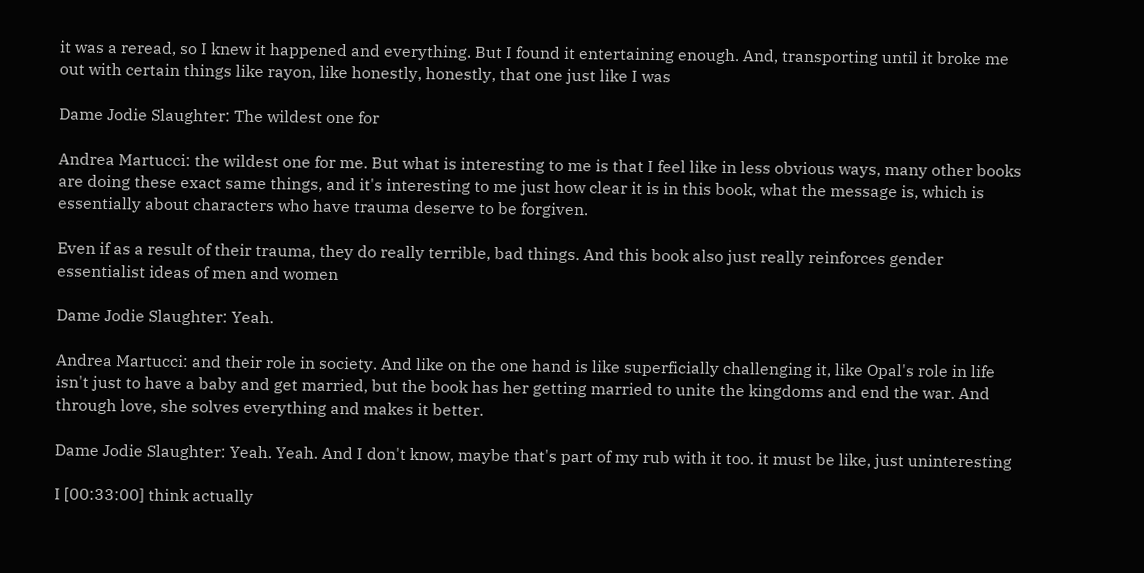it was a reread, so I knew it happened and everything. But I found it entertaining enough. And, transporting until it broke me out with certain things like rayon, like honestly, honestly, that one just like I was

Dame Jodie Slaughter: The wildest one for

Andrea Martucci: the wildest one for me. But what is interesting to me is that I feel like in less obvious ways, many other books are doing these exact same things, and it's interesting to me just how clear it is in this book, what the message is, which is essentially about characters who have trauma deserve to be forgiven.

Even if as a result of their trauma, they do really terrible, bad things. And this book also just really reinforces gender essentialist ideas of men and women

Dame Jodie Slaughter: Yeah.

Andrea Martucci: and their role in society. And like on the one hand is like superficially challenging it, like Opal's role in life isn't just to have a baby and get married, but the book has her getting married to unite the kingdoms and end the war. And through love, she solves everything and makes it better.

Dame Jodie Slaughter: Yeah. Yeah. And I don't know, maybe that's part of my rub with it too. it must be like, just uninteresting

I [00:33:00] think actually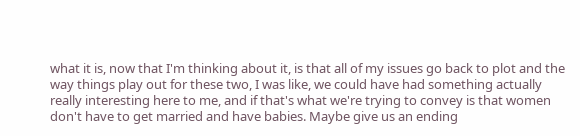what it is, now that I'm thinking about it, is that all of my issues go back to plot and the way things play out for these two, I was like, we could have had something actually really interesting here to me, and if that's what we're trying to convey is that women don't have to get married and have babies. Maybe give us an ending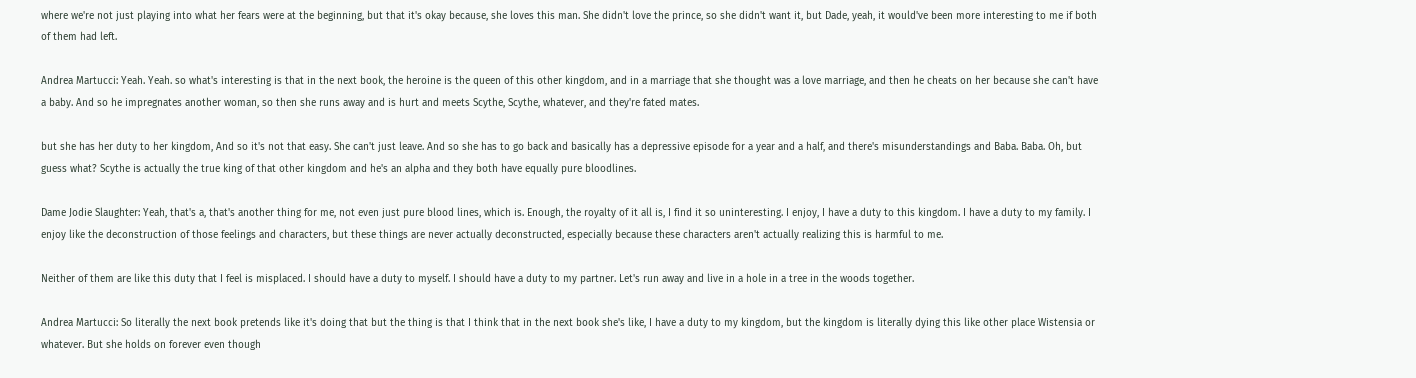where we're not just playing into what her fears were at the beginning, but that it's okay because, she loves this man. She didn't love the prince, so she didn't want it, but Dade, yeah, it would've been more interesting to me if both of them had left.

Andrea Martucci: Yeah. Yeah. so what's interesting is that in the next book, the heroine is the queen of this other kingdom, and in a marriage that she thought was a love marriage, and then he cheats on her because she can't have a baby. And so he impregnates another woman, so then she runs away and is hurt and meets Scythe, Scythe, whatever, and they're fated mates.

but she has her duty to her kingdom, And so it's not that easy. She can't just leave. And so she has to go back and basically has a depressive episode for a year and a half, and there's misunderstandings and Baba. Baba. Oh, but guess what? Scythe is actually the true king of that other kingdom and he's an alpha and they both have equally pure bloodlines.

Dame Jodie Slaughter: Yeah, that's a, that's another thing for me, not even just pure blood lines, which is. Enough, the royalty of it all is, I find it so uninteresting. I enjoy, I have a duty to this kingdom. I have a duty to my family. I enjoy like the deconstruction of those feelings and characters, but these things are never actually deconstructed, especially because these characters aren't actually realizing this is harmful to me.

Neither of them are like this duty that I feel is misplaced. I should have a duty to myself. I should have a duty to my partner. Let's run away and live in a hole in a tree in the woods together.

Andrea Martucci: So literally the next book pretends like it's doing that but the thing is that I think that in the next book she's like, I have a duty to my kingdom, but the kingdom is literally dying this like other place Wistensia or whatever. But she holds on forever even though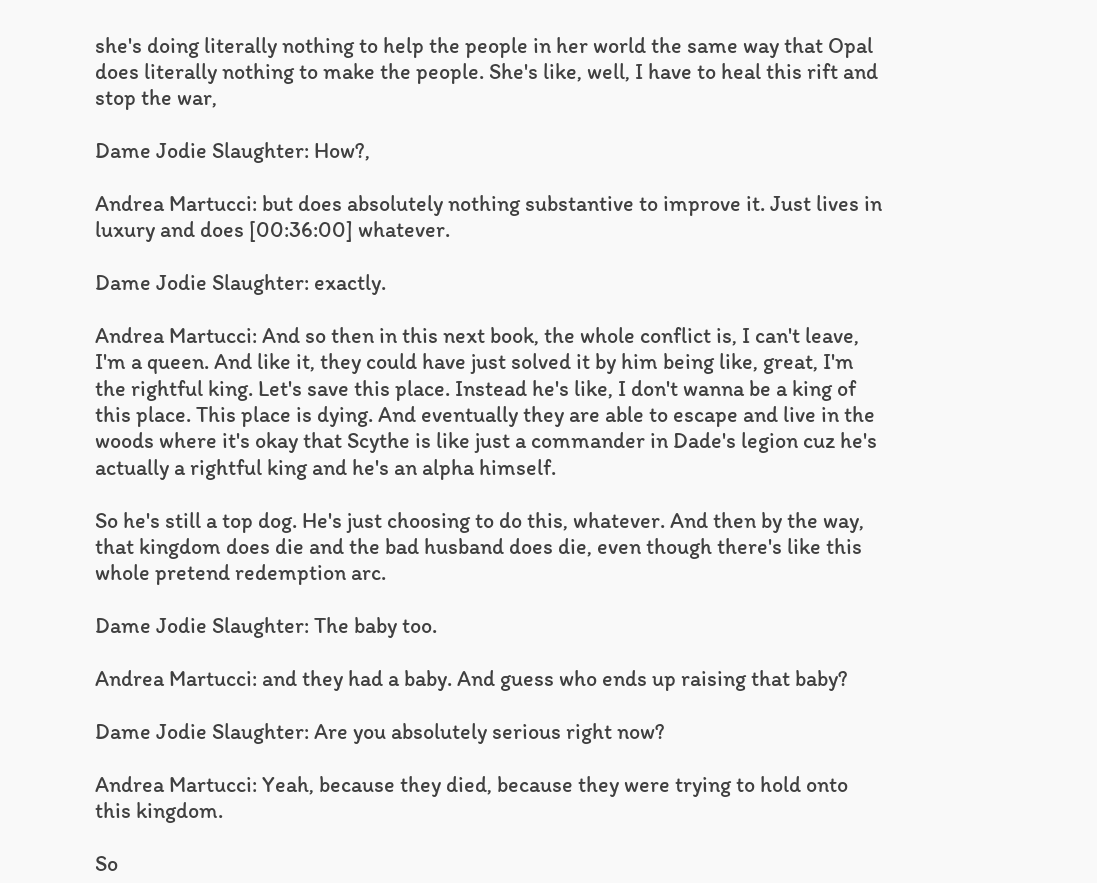she's doing literally nothing to help the people in her world the same way that Opal does literally nothing to make the people. She's like, well, I have to heal this rift and stop the war,

Dame Jodie Slaughter: How?,

Andrea Martucci: but does absolutely nothing substantive to improve it. Just lives in luxury and does [00:36:00] whatever.

Dame Jodie Slaughter: exactly.

Andrea Martucci: And so then in this next book, the whole conflict is, I can't leave, I'm a queen. And like it, they could have just solved it by him being like, great, I'm the rightful king. Let's save this place. Instead he's like, I don't wanna be a king of this place. This place is dying. And eventually they are able to escape and live in the woods where it's okay that Scythe is like just a commander in Dade's legion cuz he's actually a rightful king and he's an alpha himself.

So he's still a top dog. He's just choosing to do this, whatever. And then by the way, that kingdom does die and the bad husband does die, even though there's like this whole pretend redemption arc.

Dame Jodie Slaughter: The baby too.

Andrea Martucci: and they had a baby. And guess who ends up raising that baby?

Dame Jodie Slaughter: Are you absolutely serious right now?

Andrea Martucci: Yeah, because they died, because they were trying to hold onto this kingdom.

So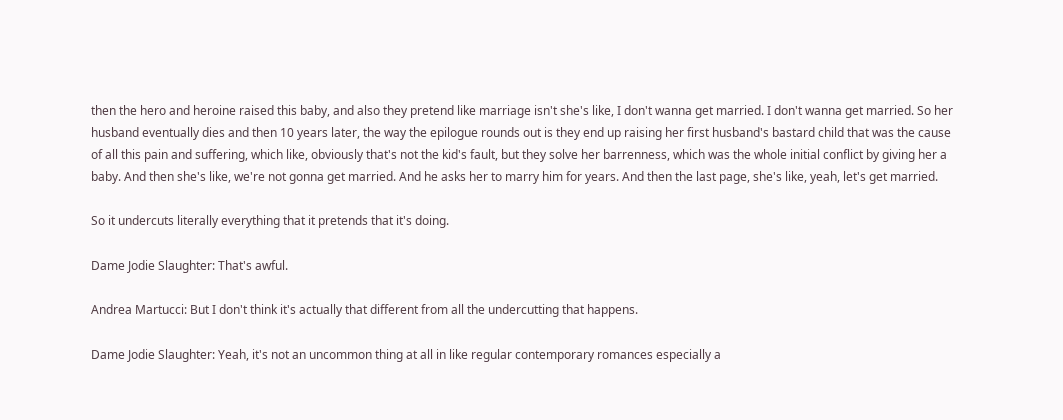then the hero and heroine raised this baby, and also they pretend like marriage isn't she's like, I don't wanna get married. I don't wanna get married. So her husband eventually dies and then 10 years later, the way the epilogue rounds out is they end up raising her first husband's bastard child that was the cause of all this pain and suffering, which like, obviously that's not the kid's fault, but they solve her barrenness, which was the whole initial conflict by giving her a baby. And then she's like, we're not gonna get married. And he asks her to marry him for years. And then the last page, she's like, yeah, let's get married.

So it undercuts literally everything that it pretends that it's doing.

Dame Jodie Slaughter: That's awful.

Andrea Martucci: But I don't think it's actually that different from all the undercutting that happens.

Dame Jodie Slaughter: Yeah, it's not an uncommon thing at all in like regular contemporary romances especially a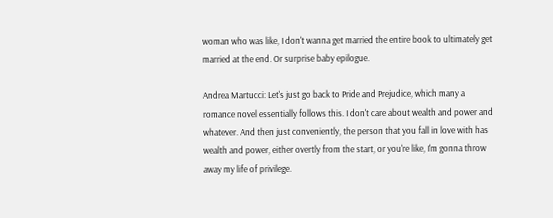woman who was like, I don't wanna get married the entire book to ultimately get married at the end. Or surprise baby epilogue.

Andrea Martucci: Let's just go back to Pride and Prejudice, which many a romance novel essentially follows this. I don't care about wealth and power and whatever. And then just conveniently, the person that you fall in love with has wealth and power, either overtly from the start, or you're like, I'm gonna throw away my life of privilege.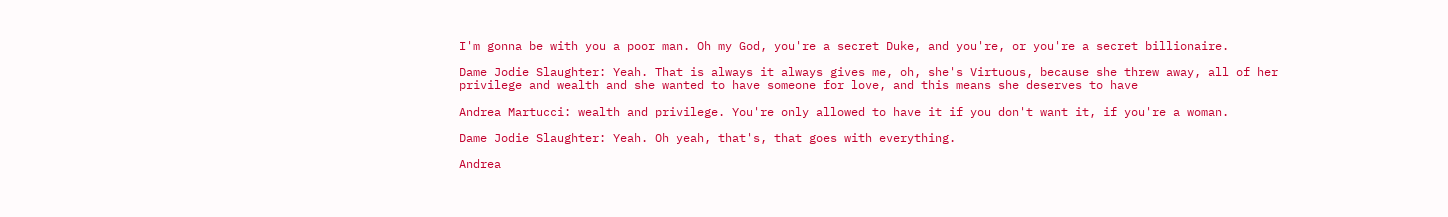I'm gonna be with you a poor man. Oh my God, you're a secret Duke, and you're, or you're a secret billionaire.

Dame Jodie Slaughter: Yeah. That is always it always gives me, oh, she's Virtuous, because she threw away, all of her privilege and wealth and she wanted to have someone for love, and this means she deserves to have

Andrea Martucci: wealth and privilege. You're only allowed to have it if you don't want it, if you're a woman.

Dame Jodie Slaughter: Yeah. Oh yeah, that's, that goes with everything.

Andrea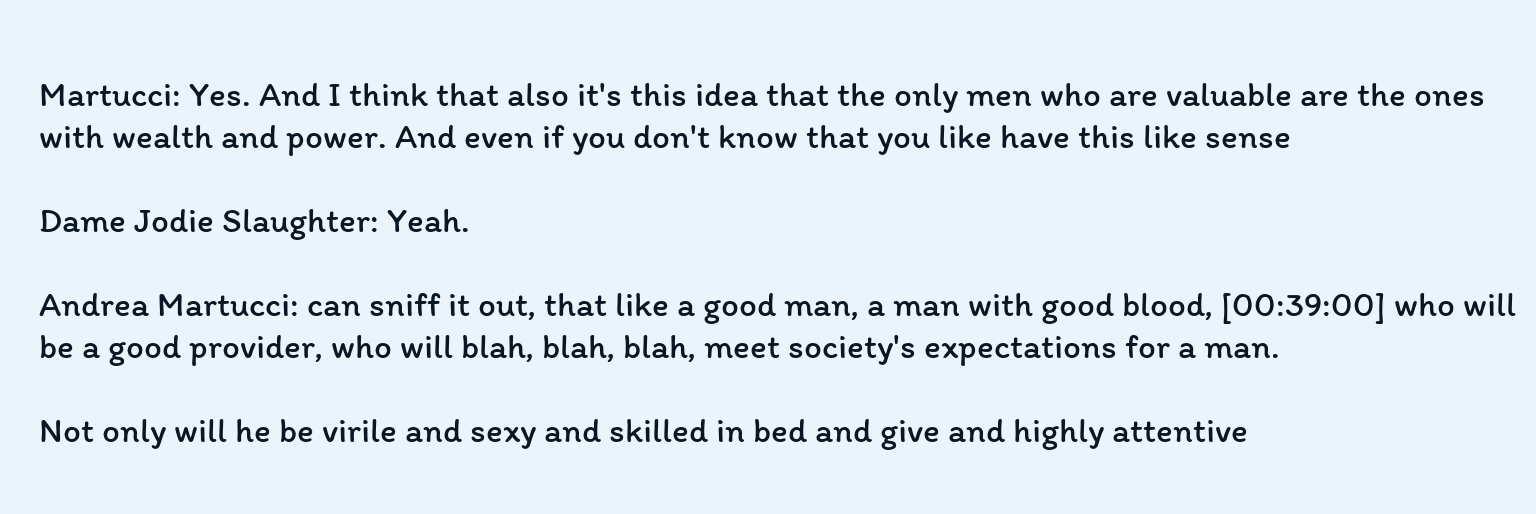Martucci: Yes. And I think that also it's this idea that the only men who are valuable are the ones with wealth and power. And even if you don't know that you like have this like sense

Dame Jodie Slaughter: Yeah.

Andrea Martucci: can sniff it out, that like a good man, a man with good blood, [00:39:00] who will be a good provider, who will blah, blah, blah, meet society's expectations for a man.

Not only will he be virile and sexy and skilled in bed and give and highly attentive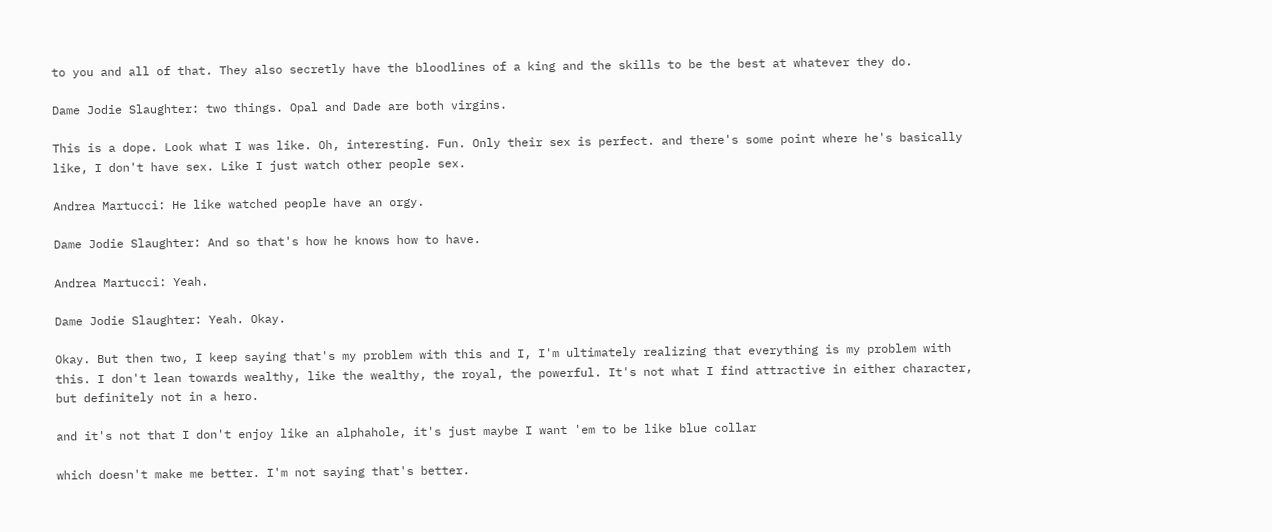to you and all of that. They also secretly have the bloodlines of a king and the skills to be the best at whatever they do.

Dame Jodie Slaughter: two things. Opal and Dade are both virgins.

This is a dope. Look what I was like. Oh, interesting. Fun. Only their sex is perfect. and there's some point where he's basically like, I don't have sex. Like I just watch other people sex.

Andrea Martucci: He like watched people have an orgy.

Dame Jodie Slaughter: And so that's how he knows how to have.

Andrea Martucci: Yeah.

Dame Jodie Slaughter: Yeah. Okay.

Okay. But then two, I keep saying that's my problem with this and I, I'm ultimately realizing that everything is my problem with this. I don't lean towards wealthy, like the wealthy, the royal, the powerful. It's not what I find attractive in either character, but definitely not in a hero.

and it's not that I don't enjoy like an alphahole, it's just maybe I want 'em to be like blue collar

which doesn't make me better. I'm not saying that's better.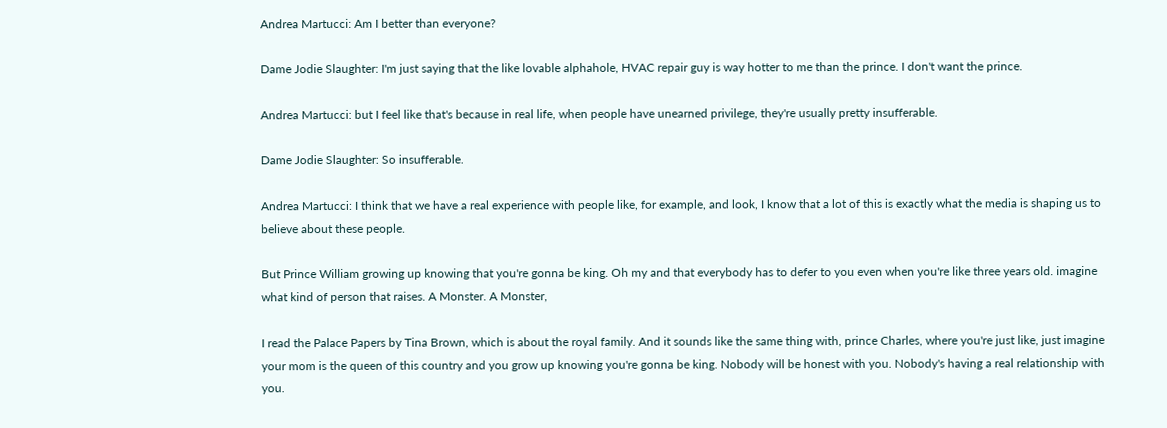Andrea Martucci: Am I better than everyone?

Dame Jodie Slaughter: I'm just saying that the like lovable alphahole, HVAC repair guy is way hotter to me than the prince. I don't want the prince.

Andrea Martucci: but I feel like that's because in real life, when people have unearned privilege, they're usually pretty insufferable.

Dame Jodie Slaughter: So insufferable.

Andrea Martucci: I think that we have a real experience with people like, for example, and look, I know that a lot of this is exactly what the media is shaping us to believe about these people.

But Prince William growing up knowing that you're gonna be king. Oh my and that everybody has to defer to you even when you're like three years old. imagine what kind of person that raises. A Monster. A Monster,

I read the Palace Papers by Tina Brown, which is about the royal family. And it sounds like the same thing with, prince Charles, where you're just like, just imagine your mom is the queen of this country and you grow up knowing you're gonna be king. Nobody will be honest with you. Nobody's having a real relationship with you.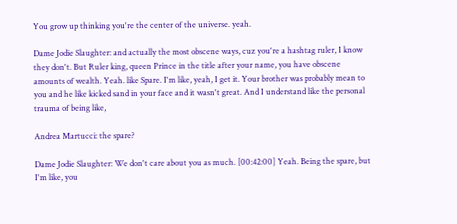You grow up thinking you're the center of the universe. yeah.

Dame Jodie Slaughter: and actually the most obscene ways, cuz you're a hashtag ruler, I know they don't. But Ruler king, queen Prince in the title after your name, you have obscene amounts of wealth. Yeah. like Spare. I'm like, yeah, I get it. Your brother was probably mean to you and he like kicked sand in your face and it wasn't great. And I understand like the personal trauma of being like,

Andrea Martucci: the spare?

Dame Jodie Slaughter: We don't care about you as much. [00:42:00] Yeah. Being the spare, but I'm like, you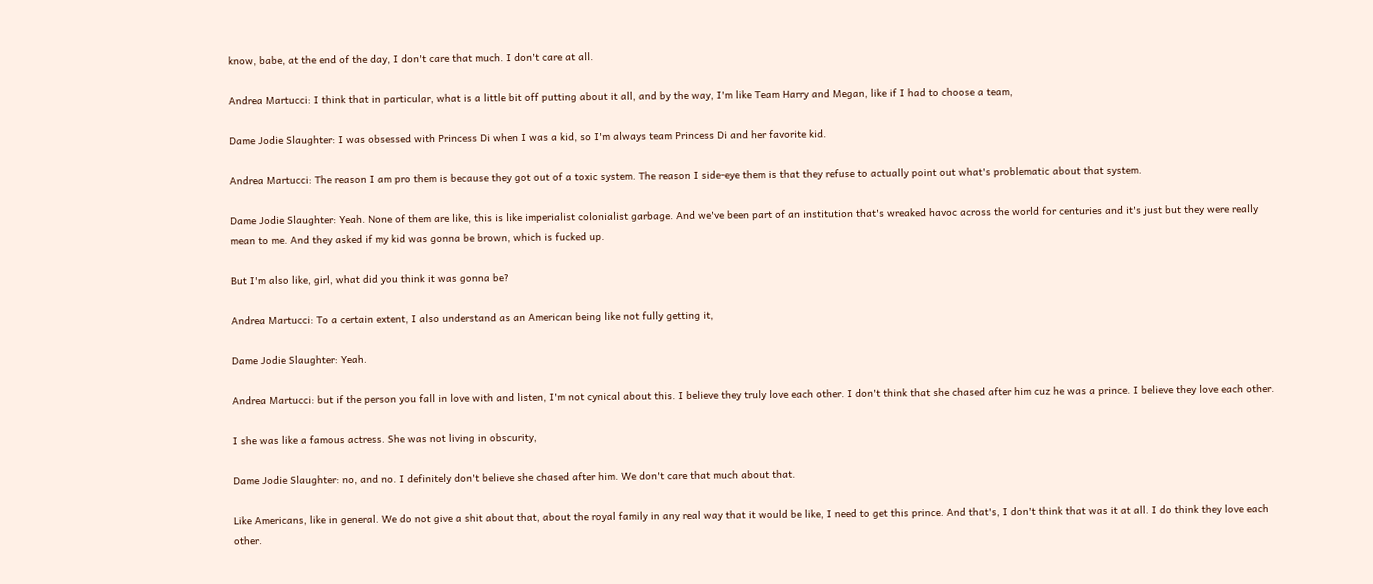know, babe, at the end of the day, I don't care that much. I don't care at all.

Andrea Martucci: I think that in particular, what is a little bit off putting about it all, and by the way, I'm like Team Harry and Megan, like if I had to choose a team,

Dame Jodie Slaughter: I was obsessed with Princess Di when I was a kid, so I'm always team Princess Di and her favorite kid.

Andrea Martucci: The reason I am pro them is because they got out of a toxic system. The reason I side-eye them is that they refuse to actually point out what's problematic about that system.

Dame Jodie Slaughter: Yeah. None of them are like, this is like imperialist colonialist garbage. And we've been part of an institution that's wreaked havoc across the world for centuries and it's just but they were really mean to me. And they asked if my kid was gonna be brown, which is fucked up.

But I'm also like, girl, what did you think it was gonna be?

Andrea Martucci: To a certain extent, I also understand as an American being like not fully getting it,

Dame Jodie Slaughter: Yeah.

Andrea Martucci: but if the person you fall in love with and listen, I'm not cynical about this. I believe they truly love each other. I don't think that she chased after him cuz he was a prince. I believe they love each other.

I she was like a famous actress. She was not living in obscurity,

Dame Jodie Slaughter: no, and no. I definitely don't believe she chased after him. We don't care that much about that.

Like Americans, like in general. We do not give a shit about that, about the royal family in any real way that it would be like, I need to get this prince. And that's, I don't think that was it at all. I do think they love each other.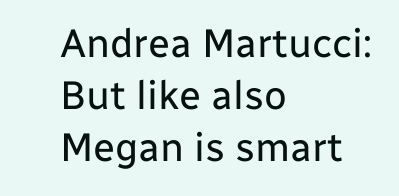Andrea Martucci: But like also Megan is smart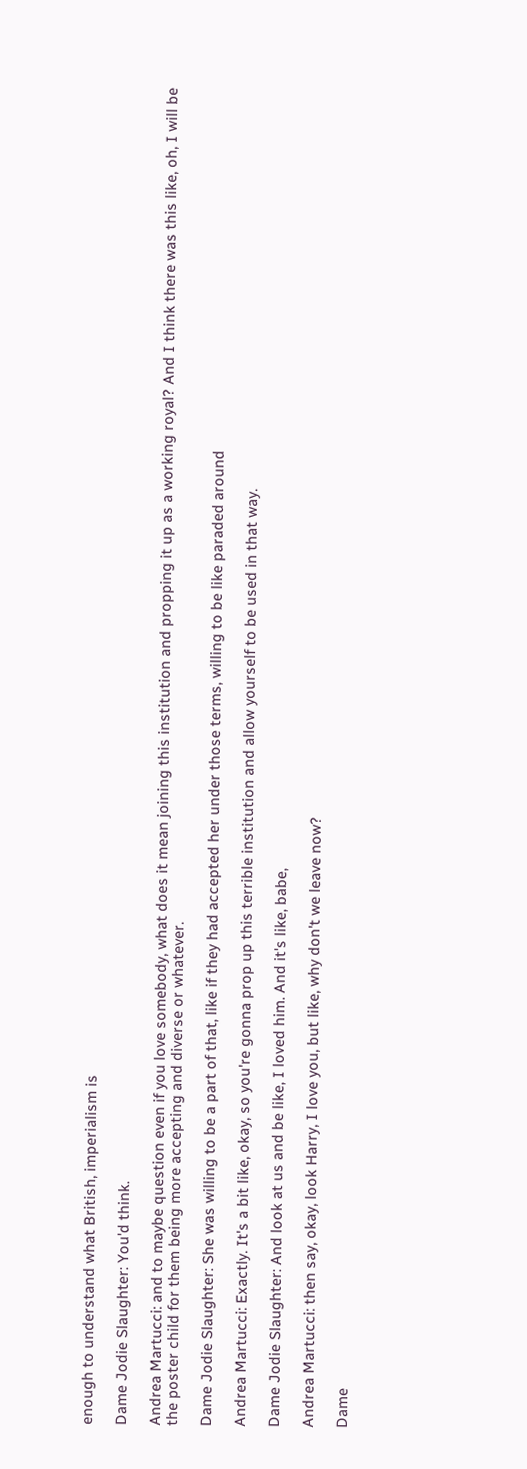enough to understand what British, imperialism is

Dame Jodie Slaughter: You'd think.

Andrea Martucci: and to maybe question even if you love somebody, what does it mean joining this institution and propping it up as a working royal? And I think there was this like, oh, I will be the poster child for them being more accepting and diverse or whatever.

Dame Jodie Slaughter: She was willing to be a part of that, like if they had accepted her under those terms, willing to be like paraded around

Andrea Martucci: Exactly. It's a bit like, okay, so you're gonna prop up this terrible institution and allow yourself to be used in that way.

Dame Jodie Slaughter: And look at us and be like, I loved him. And it's like, babe,

Andrea Martucci: then say, okay, look Harry, I love you, but like, why don't we leave now?

Dame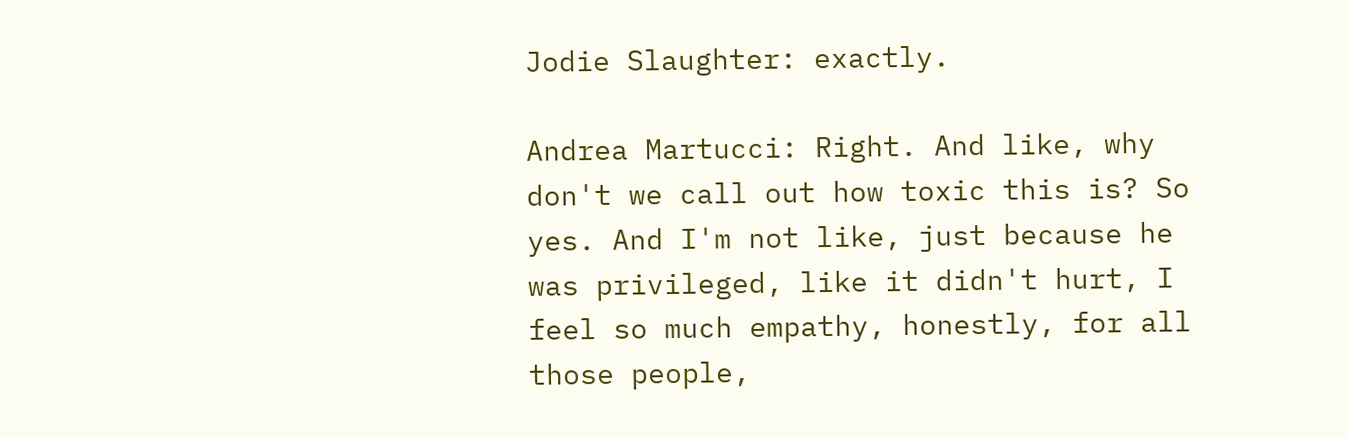Jodie Slaughter: exactly.

Andrea Martucci: Right. And like, why don't we call out how toxic this is? So yes. And I'm not like, just because he was privileged, like it didn't hurt, I feel so much empathy, honestly, for all those people,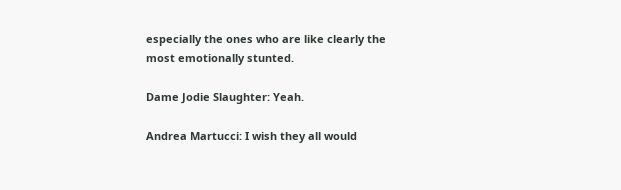especially the ones who are like clearly the most emotionally stunted.

Dame Jodie Slaughter: Yeah.

Andrea Martucci: I wish they all would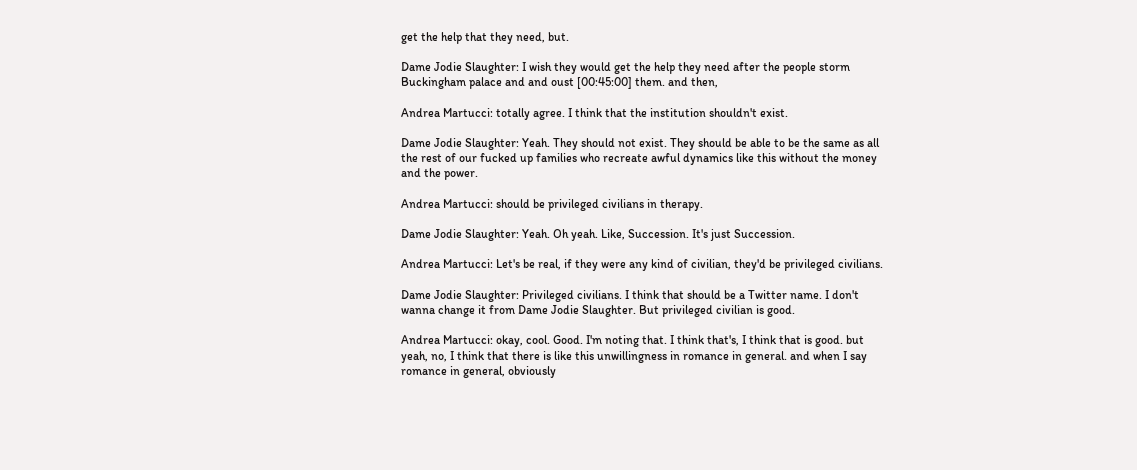get the help that they need, but.

Dame Jodie Slaughter: I wish they would get the help they need after the people storm Buckingham palace and and oust [00:45:00] them. and then,

Andrea Martucci: totally agree. I think that the institution shouldn't exist.

Dame Jodie Slaughter: Yeah. They should not exist. They should be able to be the same as all the rest of our fucked up families who recreate awful dynamics like this without the money and the power.

Andrea Martucci: should be privileged civilians in therapy.

Dame Jodie Slaughter: Yeah. Oh yeah. Like, Succession. It's just Succession.

Andrea Martucci: Let's be real, if they were any kind of civilian, they'd be privileged civilians.

Dame Jodie Slaughter: Privileged civilians. I think that should be a Twitter name. I don't wanna change it from Dame Jodie Slaughter. But privileged civilian is good.

Andrea Martucci: okay, cool. Good. I'm noting that. I think that's, I think that is good. but yeah, no, I think that there is like this unwillingness in romance in general. and when I say romance in general, obviously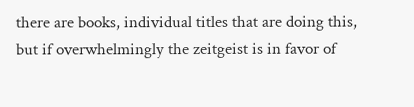there are books, individual titles that are doing this, but if overwhelmingly the zeitgeist is in favor of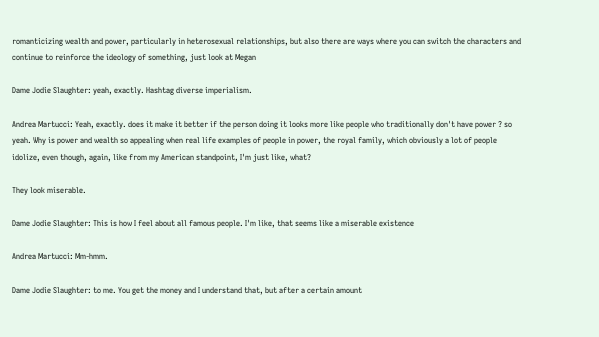romanticizing wealth and power, particularly in heterosexual relationships, but also there are ways where you can switch the characters and continue to reinforce the ideology of something, just look at Megan

Dame Jodie Slaughter: yeah, exactly. Hashtag diverse imperialism.

Andrea Martucci: Yeah, exactly. does it make it better if the person doing it looks more like people who traditionally don't have power ? so yeah. Why is power and wealth so appealing when real life examples of people in power, the royal family, which obviously a lot of people idolize, even though, again, like from my American standpoint, I'm just like, what?

They look miserable.

Dame Jodie Slaughter: This is how I feel about all famous people. I'm like, that seems like a miserable existence

Andrea Martucci: Mm-hmm.

Dame Jodie Slaughter: to me. You get the money and I understand that, but after a certain amount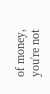of money, you're not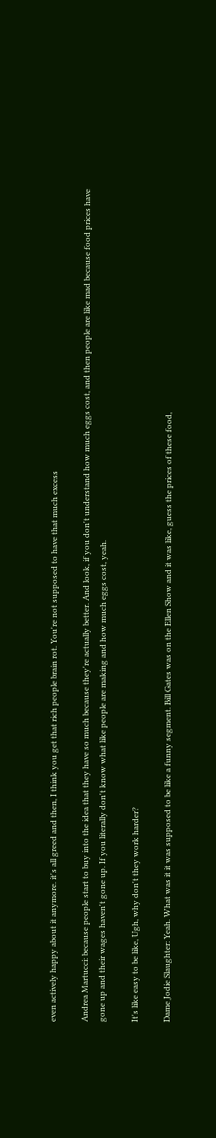even actively happy about it anymore. it's all greed and then, I think you get that rich people brain rot. You're not supposed to have that much excess

Andrea Martucci: because people start to buy into the idea that they have so much because they're actually better. And look, if you don't understand how much eggs cost, and then people are like mad because food prices have gone up and their wages haven't gone up. If you literally don't know what like people are making and how much eggs cost, yeah.

It's like easy to be like, Ugh, why don't they work harder?

Dame Jodie Slaughter: Yeah. What was it it was supposed to be like a funny segment. Bill Gates was on the Ellen Show and it was like, guess the prices of these food,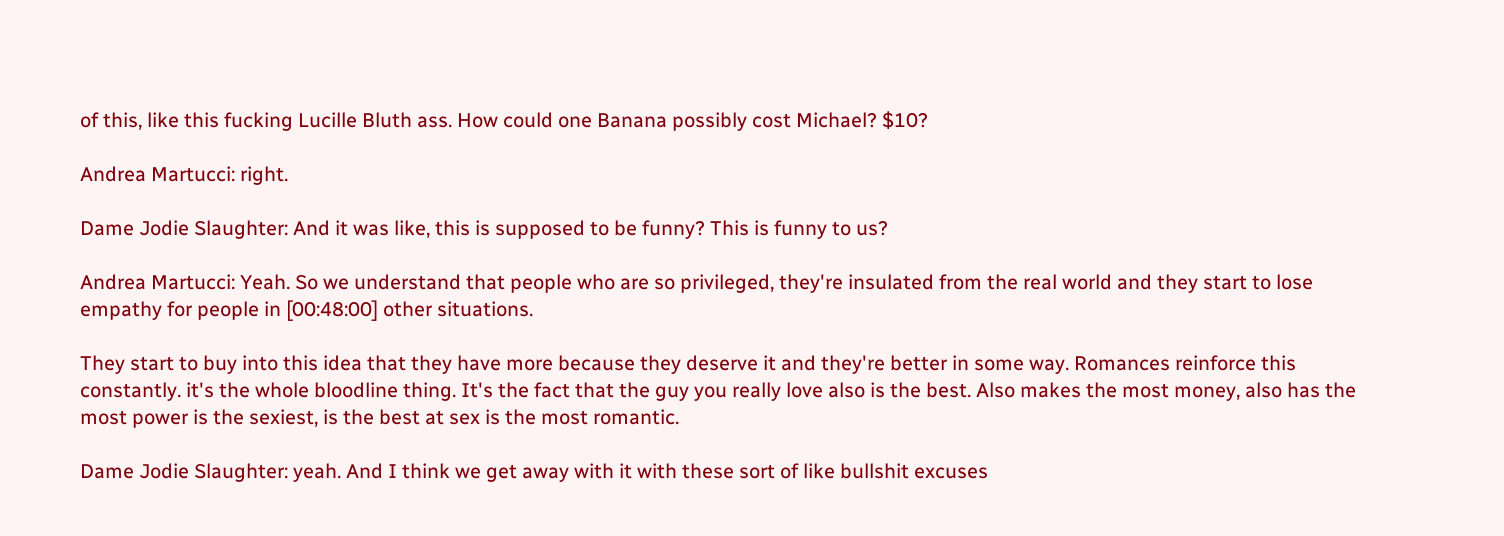of this, like this fucking Lucille Bluth ass. How could one Banana possibly cost Michael? $10?

Andrea Martucci: right.

Dame Jodie Slaughter: And it was like, this is supposed to be funny? This is funny to us?

Andrea Martucci: Yeah. So we understand that people who are so privileged, they're insulated from the real world and they start to lose empathy for people in [00:48:00] other situations.

They start to buy into this idea that they have more because they deserve it and they're better in some way. Romances reinforce this constantly. it's the whole bloodline thing. It's the fact that the guy you really love also is the best. Also makes the most money, also has the most power is the sexiest, is the best at sex is the most romantic.

Dame Jodie Slaughter: yeah. And I think we get away with it with these sort of like bullshit excuses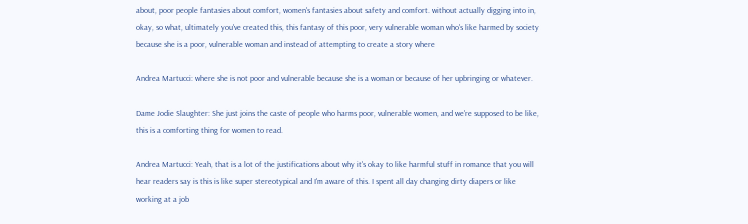about, poor people fantasies about comfort, women's fantasies about safety and comfort. without actually digging into in, okay, so what, ultimately you've created this, this fantasy of this poor, very vulnerable woman who's like harmed by society because she is a poor, vulnerable woman and instead of attempting to create a story where

Andrea Martucci: where she is not poor and vulnerable because she is a woman or because of her upbringing or whatever.

Dame Jodie Slaughter: She just joins the caste of people who harms poor, vulnerable women, and we're supposed to be like, this is a comforting thing for women to read.

Andrea Martucci: Yeah, that is a lot of the justifications about why it's okay to like harmful stuff in romance that you will hear readers say is this is like super stereotypical and I'm aware of this. I spent all day changing dirty diapers or like working at a job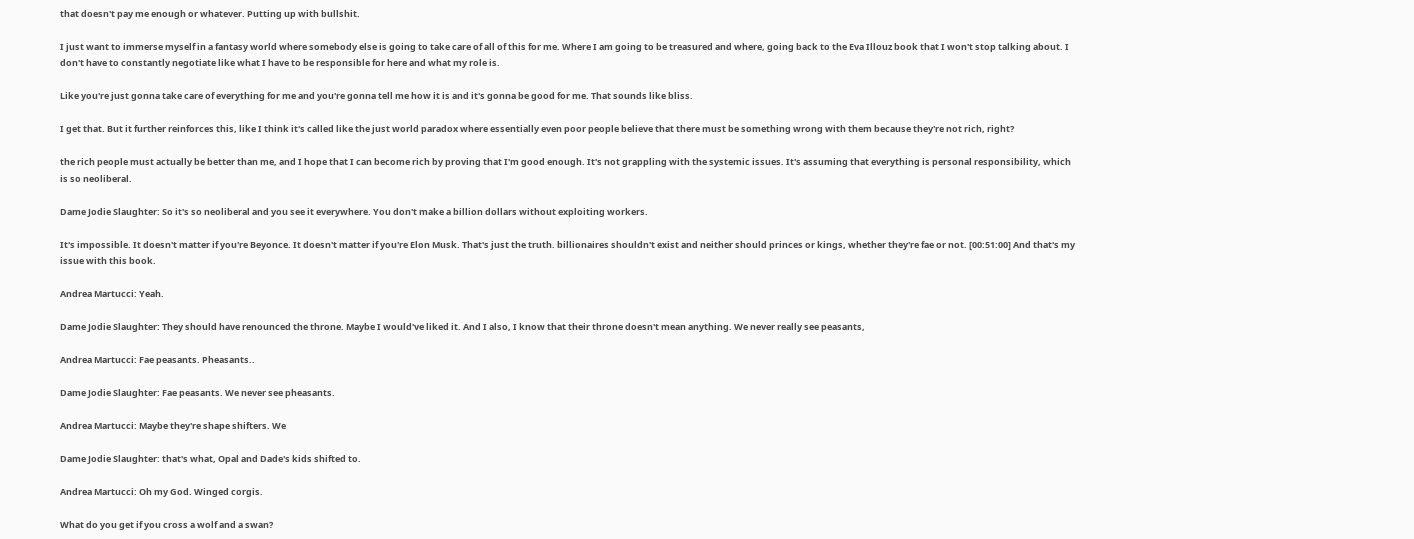that doesn't pay me enough or whatever. Putting up with bullshit.

I just want to immerse myself in a fantasy world where somebody else is going to take care of all of this for me. Where I am going to be treasured and where, going back to the Eva Illouz book that I won't stop talking about. I don't have to constantly negotiate like what I have to be responsible for here and what my role is.

Like you're just gonna take care of everything for me and you're gonna tell me how it is and it's gonna be good for me. That sounds like bliss.

I get that. But it further reinforces this, like I think it's called like the just world paradox where essentially even poor people believe that there must be something wrong with them because they're not rich, right?

the rich people must actually be better than me, and I hope that I can become rich by proving that I'm good enough. It's not grappling with the systemic issues. It's assuming that everything is personal responsibility, which is so neoliberal.

Dame Jodie Slaughter: So it's so neoliberal and you see it everywhere. You don't make a billion dollars without exploiting workers.

It's impossible. It doesn't matter if you're Beyonce. It doesn't matter if you're Elon Musk. That's just the truth. billionaires shouldn't exist and neither should princes or kings, whether they're fae or not. [00:51:00] And that's my issue with this book.

Andrea Martucci: Yeah.

Dame Jodie Slaughter: They should have renounced the throne. Maybe I would've liked it. And I also, I know that their throne doesn't mean anything. We never really see peasants,

Andrea Martucci: Fae peasants. Pheasants..

Dame Jodie Slaughter: Fae peasants. We never see pheasants.

Andrea Martucci: Maybe they're shape shifters. We

Dame Jodie Slaughter: that's what, Opal and Dade's kids shifted to.

Andrea Martucci: Oh my God. Winged corgis.

What do you get if you cross a wolf and a swan?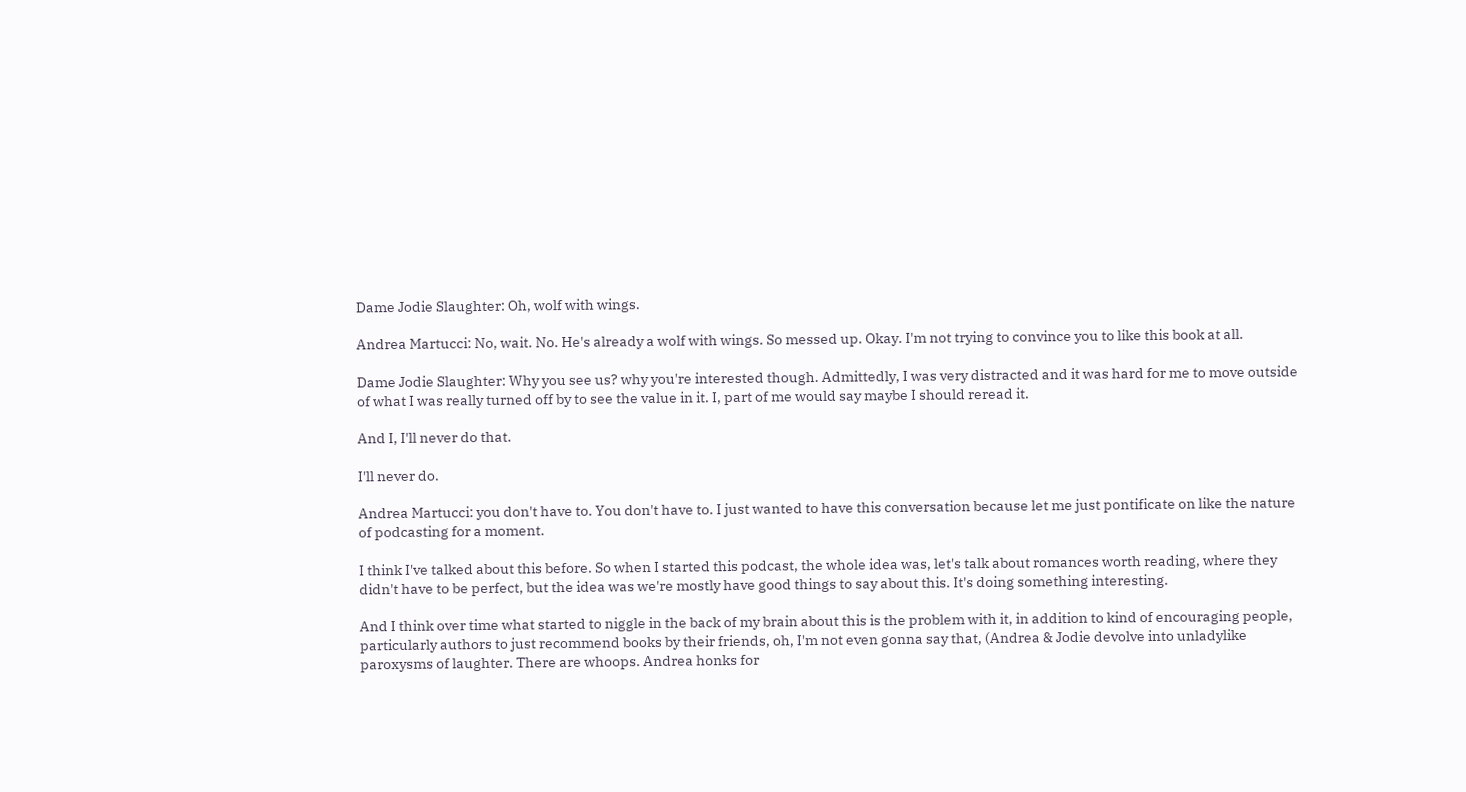Dame Jodie Slaughter: Oh, wolf with wings.

Andrea Martucci: No, wait. No. He's already a wolf with wings. So messed up. Okay. I'm not trying to convince you to like this book at all.

Dame Jodie Slaughter: Why you see us? why you're interested though. Admittedly, I was very distracted and it was hard for me to move outside of what I was really turned off by to see the value in it. I, part of me would say maybe I should reread it.

And I, I'll never do that.

I'll never do.

Andrea Martucci: you don't have to. You don't have to. I just wanted to have this conversation because let me just pontificate on like the nature of podcasting for a moment.

I think I've talked about this before. So when I started this podcast, the whole idea was, let's talk about romances worth reading, where they didn't have to be perfect, but the idea was we're mostly have good things to say about this. It's doing something interesting.

And I think over time what started to niggle in the back of my brain about this is the problem with it, in addition to kind of encouraging people, particularly authors to just recommend books by their friends, oh, I'm not even gonna say that, (Andrea & Jodie devolve into unladylike paroxysms of laughter. There are whoops. Andrea honks for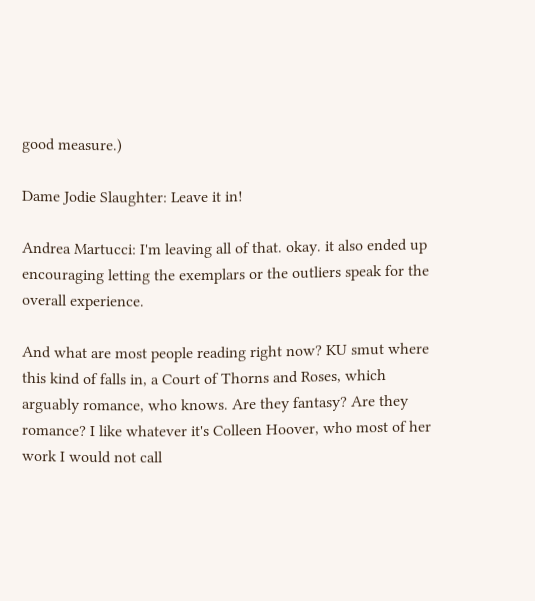good measure.)

Dame Jodie Slaughter: Leave it in!

Andrea Martucci: I'm leaving all of that. okay. it also ended up encouraging letting the exemplars or the outliers speak for the overall experience.

And what are most people reading right now? KU smut where this kind of falls in, a Court of Thorns and Roses, which arguably romance, who knows. Are they fantasy? Are they romance? I like whatever it's Colleen Hoover, who most of her work I would not call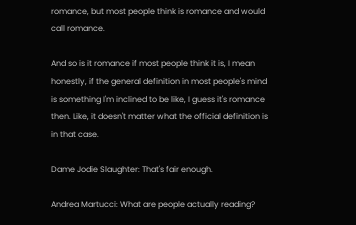romance, but most people think is romance and would call romance.

And so is it romance if most people think it is, I mean honestly, if the general definition in most people's mind is something I'm inclined to be like, I guess it's romance then. Like, it doesn't matter what the official definition is in that case.

Dame Jodie Slaughter: That's fair enough.

Andrea Martucci: What are people actually reading?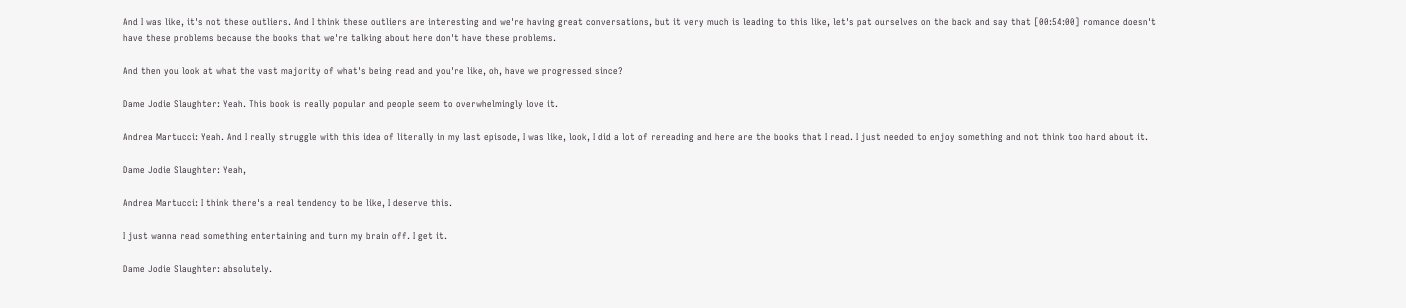And I was like, it's not these outliers. And I think these outliers are interesting and we're having great conversations, but it very much is leading to this like, let's pat ourselves on the back and say that [00:54:00] romance doesn't have these problems because the books that we're talking about here don't have these problems.

And then you look at what the vast majority of what's being read and you're like, oh, have we progressed since?

Dame Jodie Slaughter: Yeah. This book is really popular and people seem to overwhelmingly love it.

Andrea Martucci: Yeah. And I really struggle with this idea of literally in my last episode, I was like, look, I did a lot of rereading and here are the books that I read. I just needed to enjoy something and not think too hard about it.

Dame Jodie Slaughter: Yeah,

Andrea Martucci: I think there's a real tendency to be like, I deserve this.

I just wanna read something entertaining and turn my brain off. I get it.

Dame Jodie Slaughter: absolutely.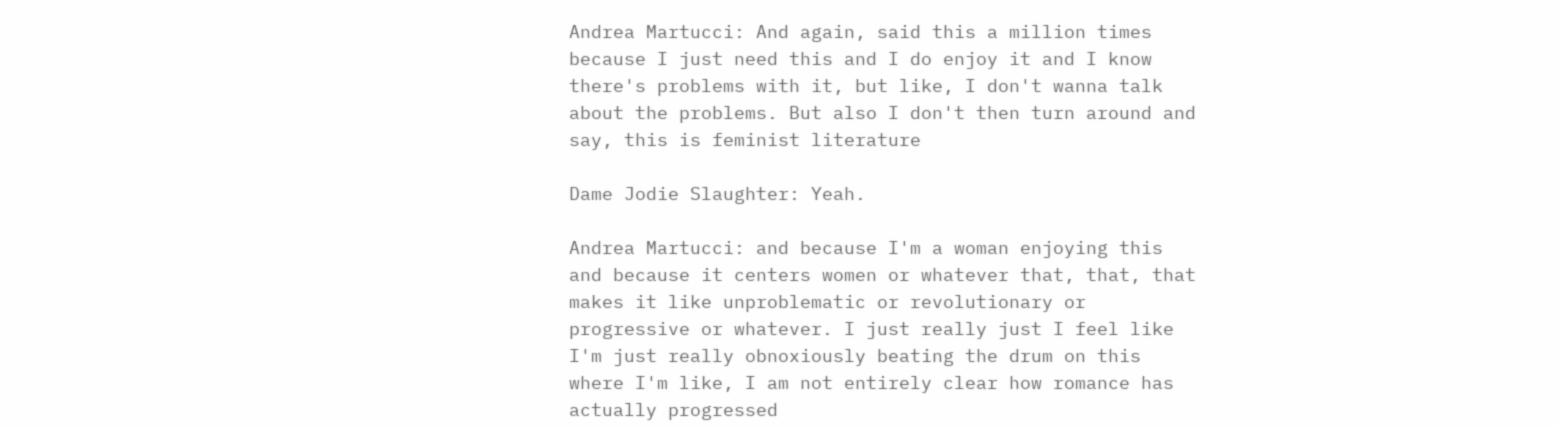Andrea Martucci: And again, said this a million times because I just need this and I do enjoy it and I know there's problems with it, but like, I don't wanna talk about the problems. But also I don't then turn around and say, this is feminist literature

Dame Jodie Slaughter: Yeah.

Andrea Martucci: and because I'm a woman enjoying this and because it centers women or whatever that, that, that makes it like unproblematic or revolutionary or progressive or whatever. I just really just I feel like I'm just really obnoxiously beating the drum on this where I'm like, I am not entirely clear how romance has actually progressed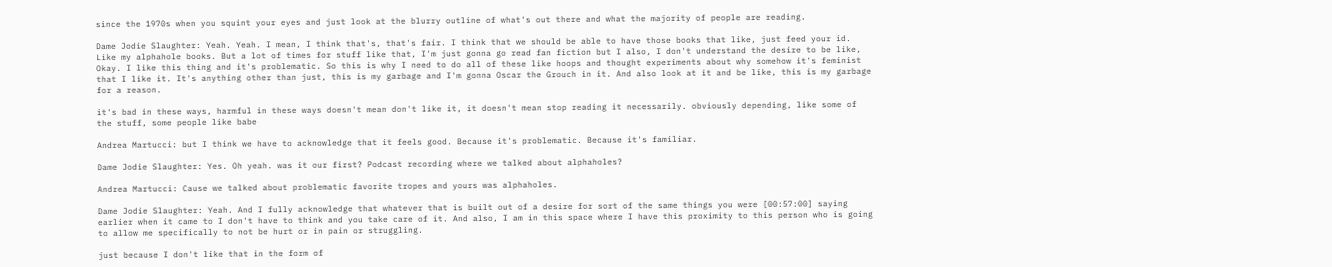since the 1970s when you squint your eyes and just look at the blurry outline of what's out there and what the majority of people are reading.

Dame Jodie Slaughter: Yeah. Yeah. I mean, I think that's, that's fair. I think that we should be able to have those books that like, just feed your id. Like my alphahole books. But a lot of times for stuff like that, I'm just gonna go read fan fiction but I also, I don't understand the desire to be like, Okay. I like this thing and it's problematic. So this is why I need to do all of these like hoops and thought experiments about why somehow it's feminist that I like it. It's anything other than just, this is my garbage and I'm gonna Oscar the Grouch in it. And also look at it and be like, this is my garbage for a reason.

it's bad in these ways, harmful in these ways doesn't mean don't like it, it doesn't mean stop reading it necessarily. obviously depending, like some of the stuff, some people like babe

Andrea Martucci: but I think we have to acknowledge that it feels good. Because it's problematic. Because it's familiar.

Dame Jodie Slaughter: Yes. Oh yeah. was it our first? Podcast recording where we talked about alphaholes?

Andrea Martucci: Cause we talked about problematic favorite tropes and yours was alphaholes.

Dame Jodie Slaughter: Yeah. And I fully acknowledge that whatever that is built out of a desire for sort of the same things you were [00:57:00] saying earlier when it came to I don't have to think and you take care of it. And also, I am in this space where I have this proximity to this person who is going to allow me specifically to not be hurt or in pain or struggling.

just because I don't like that in the form of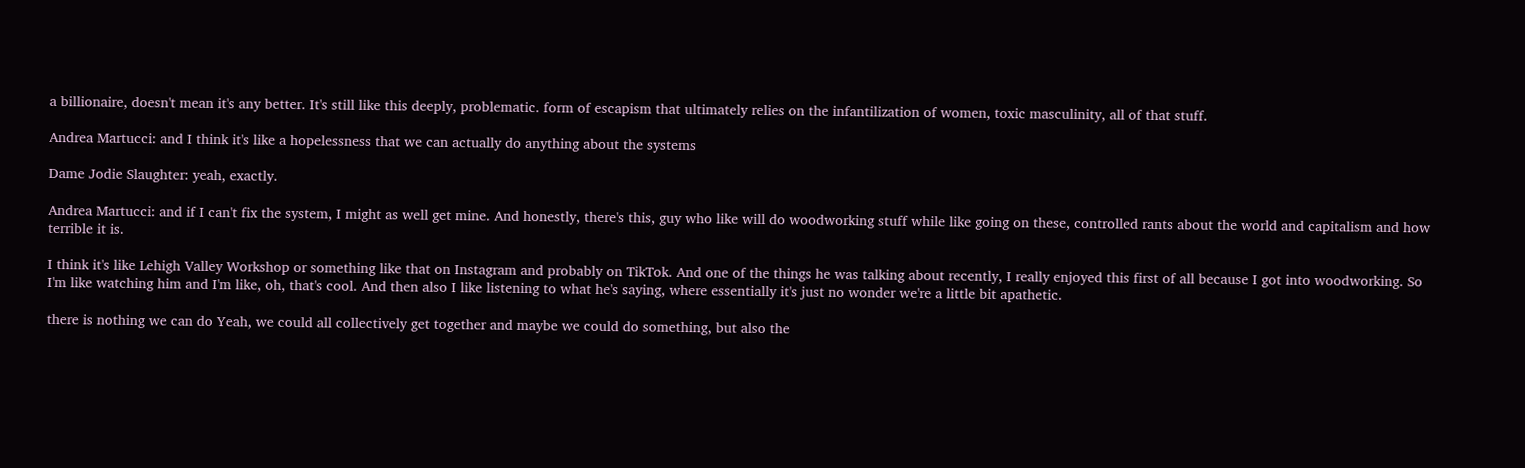a billionaire, doesn't mean it's any better. It's still like this deeply, problematic. form of escapism that ultimately relies on the infantilization of women, toxic masculinity, all of that stuff.

Andrea Martucci: and I think it's like a hopelessness that we can actually do anything about the systems

Dame Jodie Slaughter: yeah, exactly.

Andrea Martucci: and if I can't fix the system, I might as well get mine. And honestly, there's this, guy who like will do woodworking stuff while like going on these, controlled rants about the world and capitalism and how terrible it is.

I think it's like Lehigh Valley Workshop or something like that on Instagram and probably on TikTok. And one of the things he was talking about recently, I really enjoyed this first of all because I got into woodworking. So I'm like watching him and I'm like, oh, that's cool. And then also I like listening to what he's saying, where essentially it's just no wonder we're a little bit apathetic.

there is nothing we can do Yeah, we could all collectively get together and maybe we could do something, but also the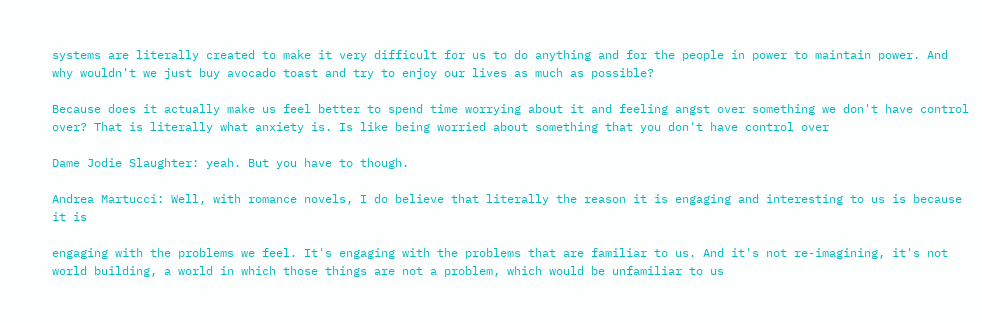systems are literally created to make it very difficult for us to do anything and for the people in power to maintain power. And why wouldn't we just buy avocado toast and try to enjoy our lives as much as possible?

Because does it actually make us feel better to spend time worrying about it and feeling angst over something we don't have control over? That is literally what anxiety is. Is like being worried about something that you don't have control over

Dame Jodie Slaughter: yeah. But you have to though.

Andrea Martucci: Well, with romance novels, I do believe that literally the reason it is engaging and interesting to us is because it is

engaging with the problems we feel. It's engaging with the problems that are familiar to us. And it's not re-imagining, it's not world building, a world in which those things are not a problem, which would be unfamiliar to us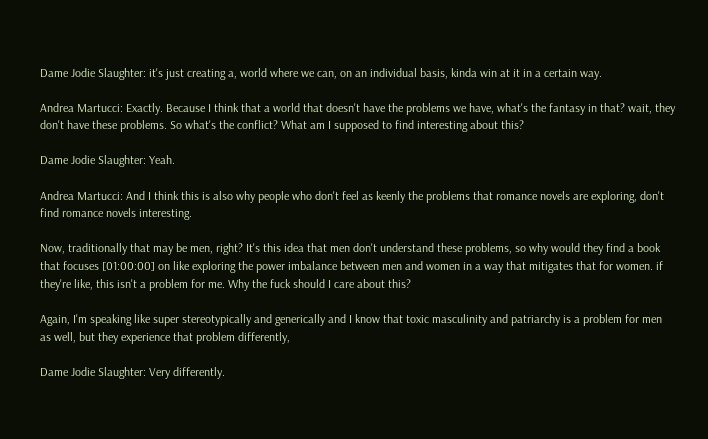Dame Jodie Slaughter: it's just creating a, world where we can, on an individual basis, kinda win at it in a certain way.

Andrea Martucci: Exactly. Because I think that a world that doesn't have the problems we have, what's the fantasy in that? wait, they don't have these problems. So what's the conflict? What am I supposed to find interesting about this?

Dame Jodie Slaughter: Yeah.

Andrea Martucci: And I think this is also why people who don't feel as keenly the problems that romance novels are exploring, don't find romance novels interesting.

Now, traditionally that may be men, right? It's this idea that men don't understand these problems, so why would they find a book that focuses [01:00:00] on like exploring the power imbalance between men and women in a way that mitigates that for women. if they're like, this isn't a problem for me. Why the fuck should I care about this?

Again, I'm speaking like super stereotypically and generically and I know that toxic masculinity and patriarchy is a problem for men as well, but they experience that problem differently,

Dame Jodie Slaughter: Very differently.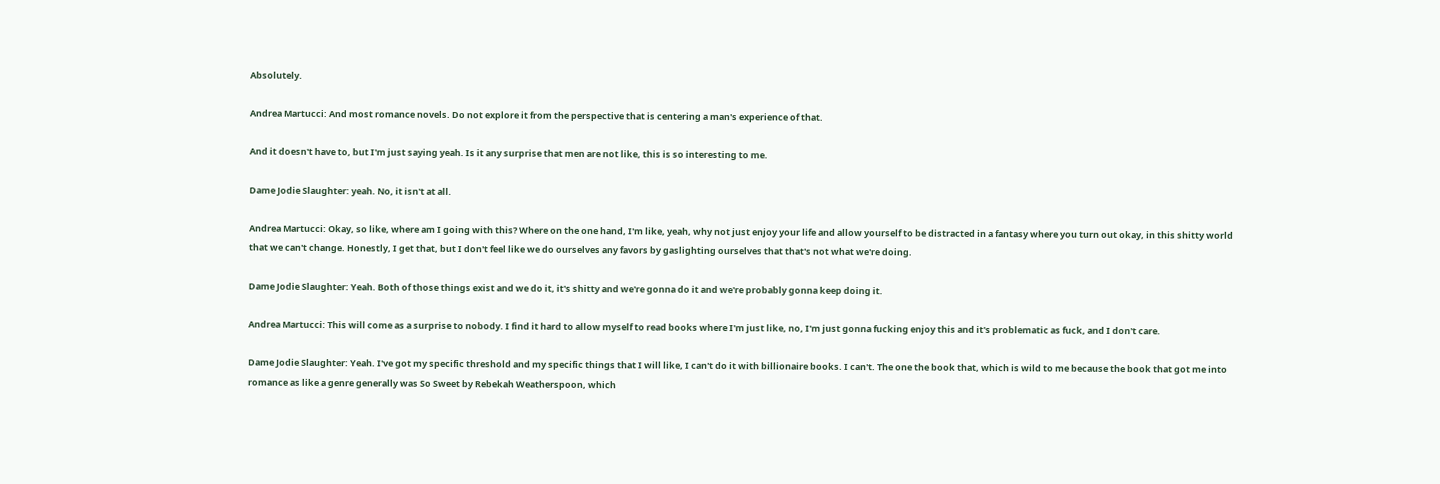Absolutely.

Andrea Martucci: And most romance novels. Do not explore it from the perspective that is centering a man's experience of that.

And it doesn't have to, but I'm just saying yeah. Is it any surprise that men are not like, this is so interesting to me.

Dame Jodie Slaughter: yeah. No, it isn't at all.

Andrea Martucci: Okay, so like, where am I going with this? Where on the one hand, I'm like, yeah, why not just enjoy your life and allow yourself to be distracted in a fantasy where you turn out okay, in this shitty world that we can't change. Honestly, I get that, but I don't feel like we do ourselves any favors by gaslighting ourselves that that's not what we're doing.

Dame Jodie Slaughter: Yeah. Both of those things exist and we do it, it's shitty and we're gonna do it and we're probably gonna keep doing it.

Andrea Martucci: This will come as a surprise to nobody. I find it hard to allow myself to read books where I'm just like, no, I'm just gonna fucking enjoy this and it's problematic as fuck, and I don't care.

Dame Jodie Slaughter: Yeah. I've got my specific threshold and my specific things that I will like, I can't do it with billionaire books. I can't. The one the book that, which is wild to me because the book that got me into romance as like a genre generally was So Sweet by Rebekah Weatherspoon, which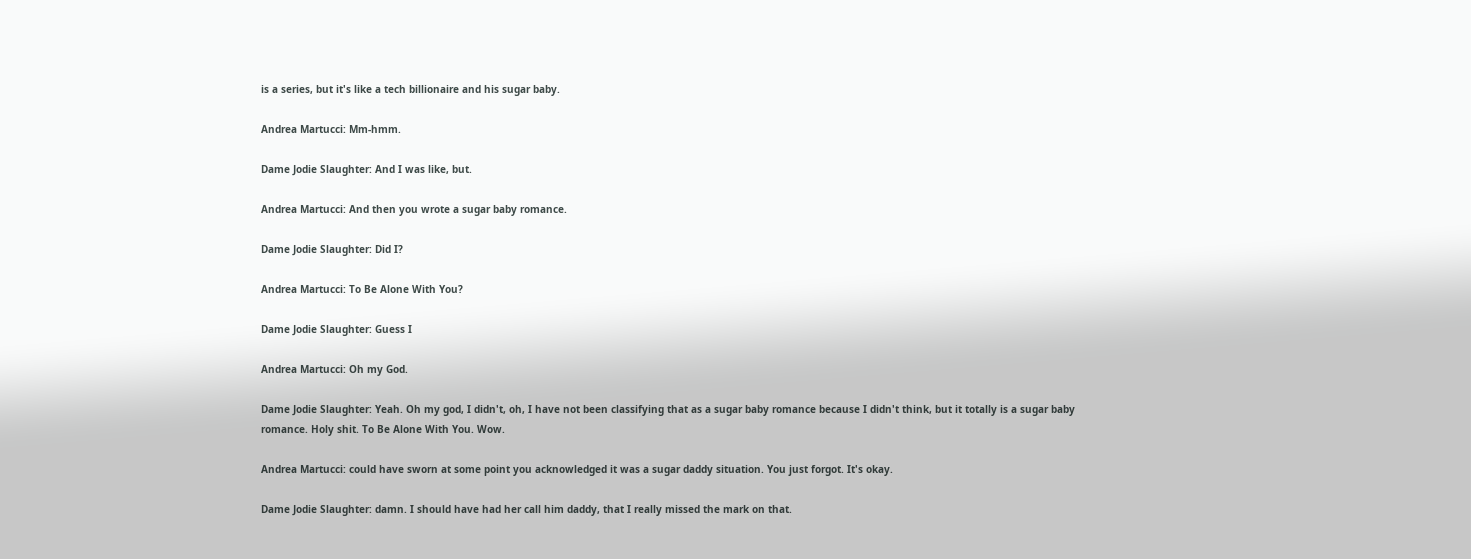is a series, but it's like a tech billionaire and his sugar baby.

Andrea Martucci: Mm-hmm.

Dame Jodie Slaughter: And I was like, but.

Andrea Martucci: And then you wrote a sugar baby romance.

Dame Jodie Slaughter: Did I?

Andrea Martucci: To Be Alone With You?

Dame Jodie Slaughter: Guess I

Andrea Martucci: Oh my God.

Dame Jodie Slaughter: Yeah. Oh my god, I didn't, oh, I have not been classifying that as a sugar baby romance because I didn't think, but it totally is a sugar baby romance. Holy shit. To Be Alone With You. Wow.

Andrea Martucci: could have sworn at some point you acknowledged it was a sugar daddy situation. You just forgot. It's okay.

Dame Jodie Slaughter: damn. I should have had her call him daddy, that I really missed the mark on that.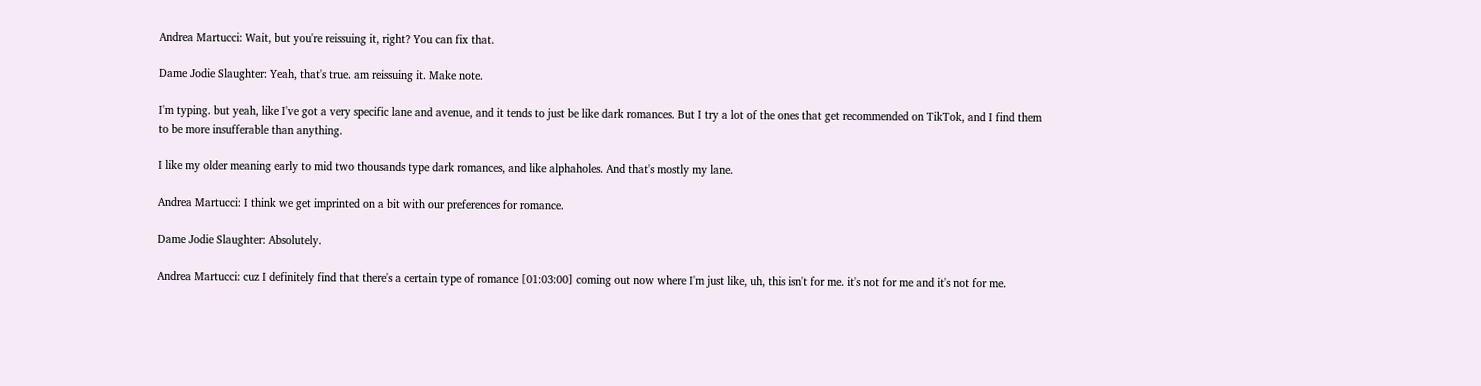Andrea Martucci: Wait, but you're reissuing it, right? You can fix that.

Dame Jodie Slaughter: Yeah, that's true. am reissuing it. Make note.

I'm typing. but yeah, like I've got a very specific lane and avenue, and it tends to just be like dark romances. But I try a lot of the ones that get recommended on TikTok, and I find them to be more insufferable than anything.

I like my older meaning early to mid two thousands type dark romances, and like alphaholes. And that's mostly my lane.

Andrea Martucci: I think we get imprinted on a bit with our preferences for romance.

Dame Jodie Slaughter: Absolutely.

Andrea Martucci: cuz I definitely find that there's a certain type of romance [01:03:00] coming out now where I'm just like, uh, this isn't for me. it's not for me and it's not for me.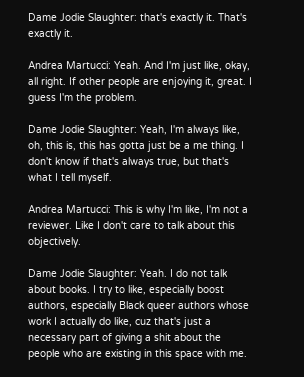Dame Jodie Slaughter: that's exactly it. That's exactly it.

Andrea Martucci: Yeah. And I'm just like, okay, all right. If other people are enjoying it, great. I guess I'm the problem.

Dame Jodie Slaughter: Yeah, I'm always like, oh, this is, this has gotta just be a me thing. I don't know if that's always true, but that's what I tell myself.

Andrea Martucci: This is why I'm like, I'm not a reviewer. Like I don't care to talk about this objectively.

Dame Jodie Slaughter: Yeah. I do not talk about books. I try to like, especially boost authors, especially Black queer authors whose work I actually do like, cuz that's just a necessary part of giving a shit about the people who are existing in this space with me.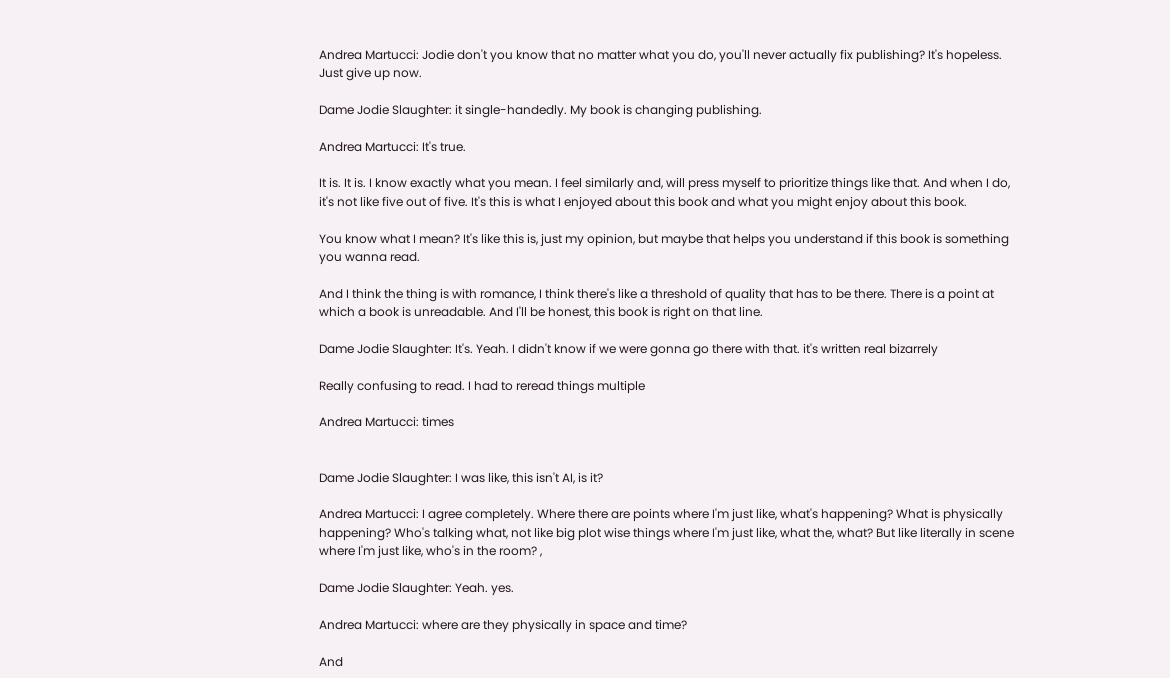Andrea Martucci: Jodie don't you know that no matter what you do, you'll never actually fix publishing? It's hopeless. Just give up now.

Dame Jodie Slaughter: it single-handedly. My book is changing publishing.

Andrea Martucci: It's true.

It is. It is. I know exactly what you mean. I feel similarly and, will press myself to prioritize things like that. And when I do, it's not like five out of five. It's this is what I enjoyed about this book and what you might enjoy about this book.

You know what I mean? It's like this is, just my opinion, but maybe that helps you understand if this book is something you wanna read.

And I think the thing is with romance, I think there's like a threshold of quality that has to be there. There is a point at which a book is unreadable. And I'll be honest, this book is right on that line.

Dame Jodie Slaughter: It's. Yeah. I didn't know if we were gonna go there with that. it's written real bizarrely

Really confusing to read. I had to reread things multiple

Andrea Martucci: times


Dame Jodie Slaughter: I was like, this isn't AI, is it?

Andrea Martucci: I agree completely. Where there are points where I'm just like, what's happening? What is physically happening? Who's talking what, not like big plot wise things where I'm just like, what the, what? But like literally in scene where I'm just like, who's in the room? ,

Dame Jodie Slaughter: Yeah. yes.

Andrea Martucci: where are they physically in space and time?

And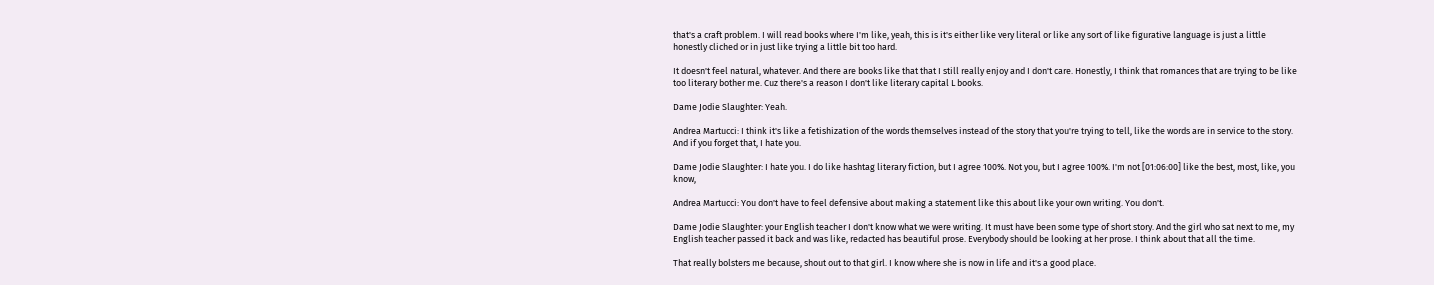that's a craft problem. I will read books where I'm like, yeah, this is it's either like very literal or like any sort of like figurative language is just a little honestly cliched or in just like trying a little bit too hard.

It doesn't feel natural, whatever. And there are books like that that I still really enjoy and I don't care. Honestly, I think that romances that are trying to be like too literary bother me. Cuz there's a reason I don't like literary capital L books.

Dame Jodie Slaughter: Yeah.

Andrea Martucci: I think it's like a fetishization of the words themselves instead of the story that you're trying to tell, like the words are in service to the story. And if you forget that, I hate you.

Dame Jodie Slaughter: I hate you. I do like hashtag literary fiction, but I agree 100%. Not you, but I agree 100%. I'm not [01:06:00] like the best, most, like, you know,

Andrea Martucci: You don't have to feel defensive about making a statement like this about like your own writing. You don't.

Dame Jodie Slaughter: your English teacher I don't know what we were writing. It must have been some type of short story. And the girl who sat next to me, my English teacher passed it back and was like, redacted has beautiful prose. Everybody should be looking at her prose. I think about that all the time.

That really bolsters me because, shout out to that girl. I know where she is now in life and it's a good place.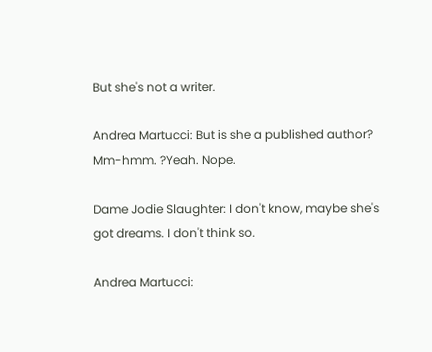But she's not a writer.

Andrea Martucci: But is she a published author? Mm-hmm. ?Yeah. Nope.

Dame Jodie Slaughter: I don't know, maybe she's got dreams. I don't think so.

Andrea Martucci: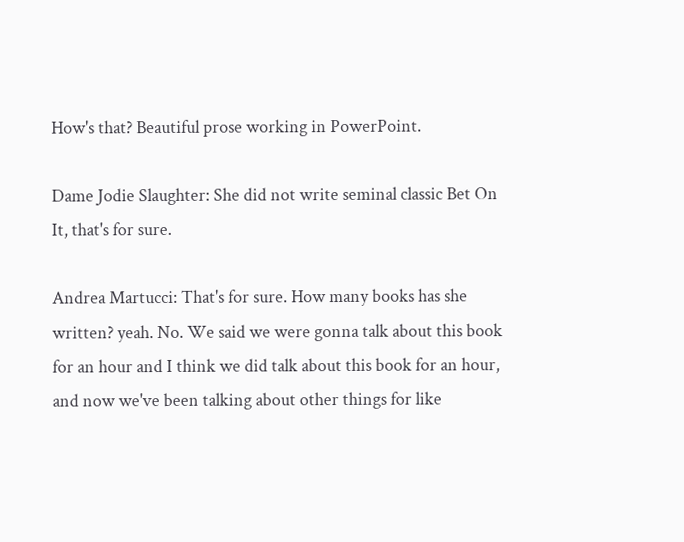How's that? Beautiful prose working in PowerPoint.

Dame Jodie Slaughter: She did not write seminal classic Bet On It, that's for sure.

Andrea Martucci: That's for sure. How many books has she written? yeah. No. We said we were gonna talk about this book for an hour and I think we did talk about this book for an hour, and now we've been talking about other things for like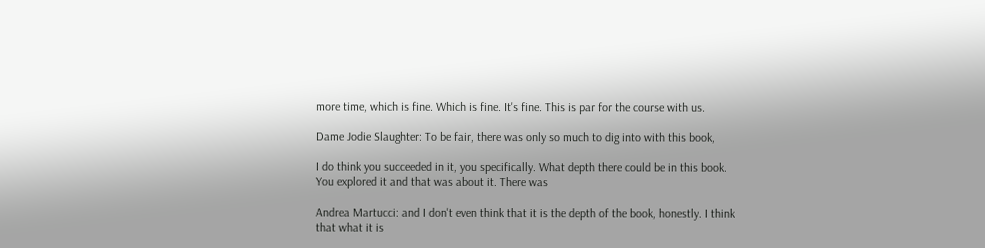more time, which is fine. Which is fine. It's fine. This is par for the course with us.

Dame Jodie Slaughter: To be fair, there was only so much to dig into with this book,

I do think you succeeded in it, you specifically. What depth there could be in this book. You explored it and that was about it. There was

Andrea Martucci: and I don't even think that it is the depth of the book, honestly. I think that what it is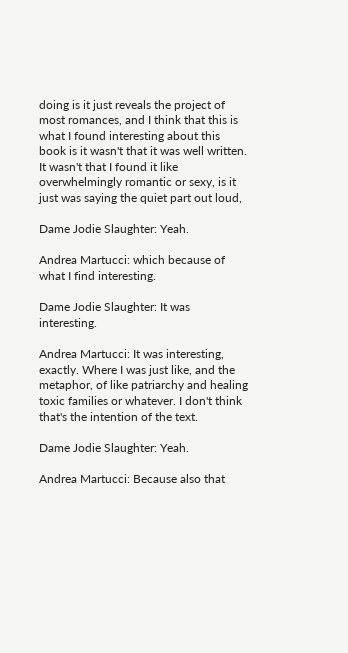doing is it just reveals the project of most romances, and I think that this is what I found interesting about this book is it wasn't that it was well written. It wasn't that I found it like overwhelmingly romantic or sexy, is it just was saying the quiet part out loud,

Dame Jodie Slaughter: Yeah.

Andrea Martucci: which because of what I find interesting.

Dame Jodie Slaughter: It was interesting.

Andrea Martucci: It was interesting, exactly. Where I was just like, and the metaphor, of like patriarchy and healing toxic families or whatever. I don't think that's the intention of the text.

Dame Jodie Slaughter: Yeah.

Andrea Martucci: Because also that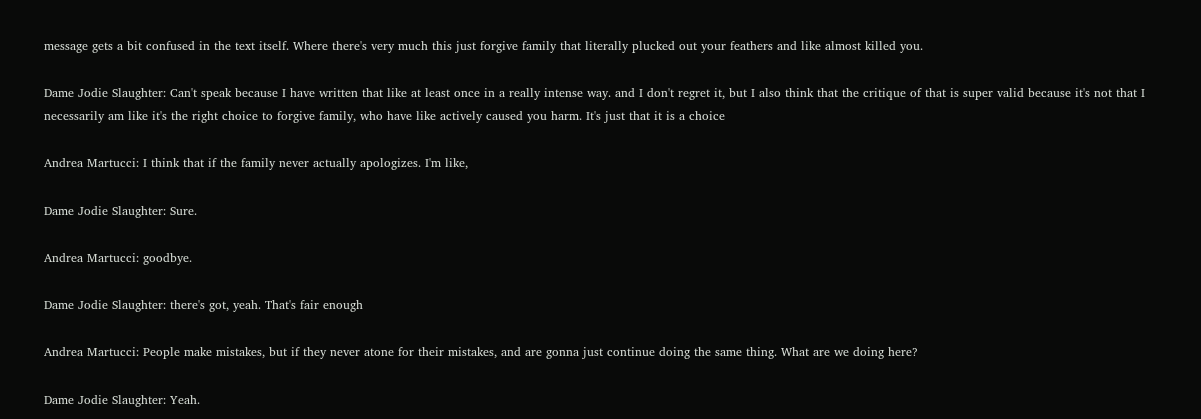message gets a bit confused in the text itself. Where there's very much this just forgive family that literally plucked out your feathers and like almost killed you.

Dame Jodie Slaughter: Can't speak because I have written that like at least once in a really intense way. and I don't regret it, but I also think that the critique of that is super valid because it's not that I necessarily am like it's the right choice to forgive family, who have like actively caused you harm. It's just that it is a choice

Andrea Martucci: I think that if the family never actually apologizes. I'm like,

Dame Jodie Slaughter: Sure.

Andrea Martucci: goodbye.

Dame Jodie Slaughter: there's got, yeah. That's fair enough

Andrea Martucci: People make mistakes, but if they never atone for their mistakes, and are gonna just continue doing the same thing. What are we doing here?

Dame Jodie Slaughter: Yeah.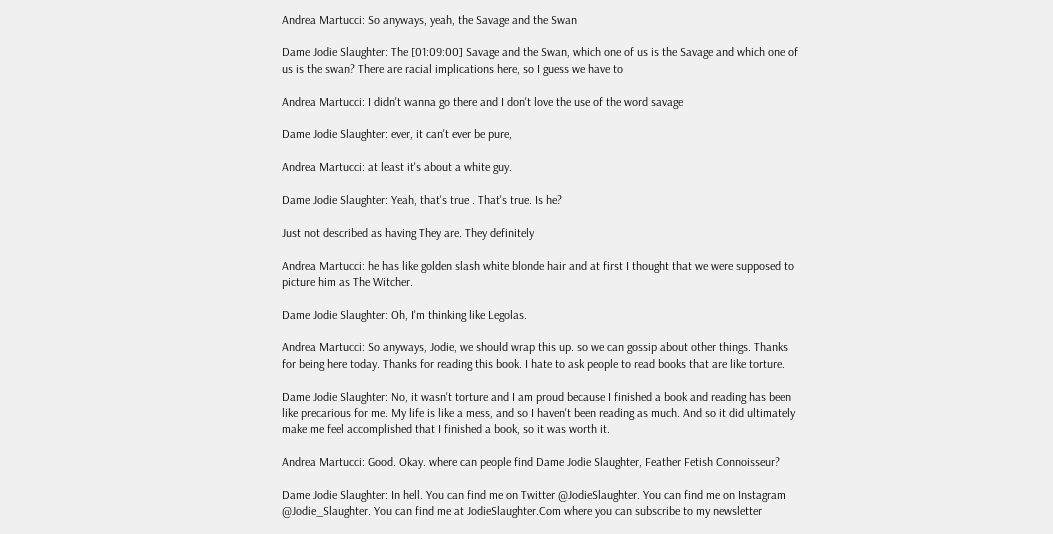Andrea Martucci: So anyways, yeah, the Savage and the Swan

Dame Jodie Slaughter: The [01:09:00] Savage and the Swan, which one of us is the Savage and which one of us is the swan? There are racial implications here, so I guess we have to

Andrea Martucci: I didn't wanna go there and I don't love the use of the word savage

Dame Jodie Slaughter: ever, it can't ever be pure,

Andrea Martucci: at least it's about a white guy.

Dame Jodie Slaughter: Yeah, that's true . That's true. Is he?

Just not described as having They are. They definitely

Andrea Martucci: he has like golden slash white blonde hair and at first I thought that we were supposed to picture him as The Witcher.

Dame Jodie Slaughter: Oh, I'm thinking like Legolas.

Andrea Martucci: So anyways, Jodie, we should wrap this up. so we can gossip about other things. Thanks for being here today. Thanks for reading this book. I hate to ask people to read books that are like torture.

Dame Jodie Slaughter: No, it wasn't torture and I am proud because I finished a book and reading has been like precarious for me. My life is like a mess, and so I haven't been reading as much. And so it did ultimately make me feel accomplished that I finished a book, so it was worth it.

Andrea Martucci: Good. Okay. where can people find Dame Jodie Slaughter, Feather Fetish Connoisseur?

Dame Jodie Slaughter: In hell. You can find me on Twitter @JodieSlaughter. You can find me on Instagram @Jodie_Slaughter. You can find me at JodieSlaughter.Com where you can subscribe to my newsletter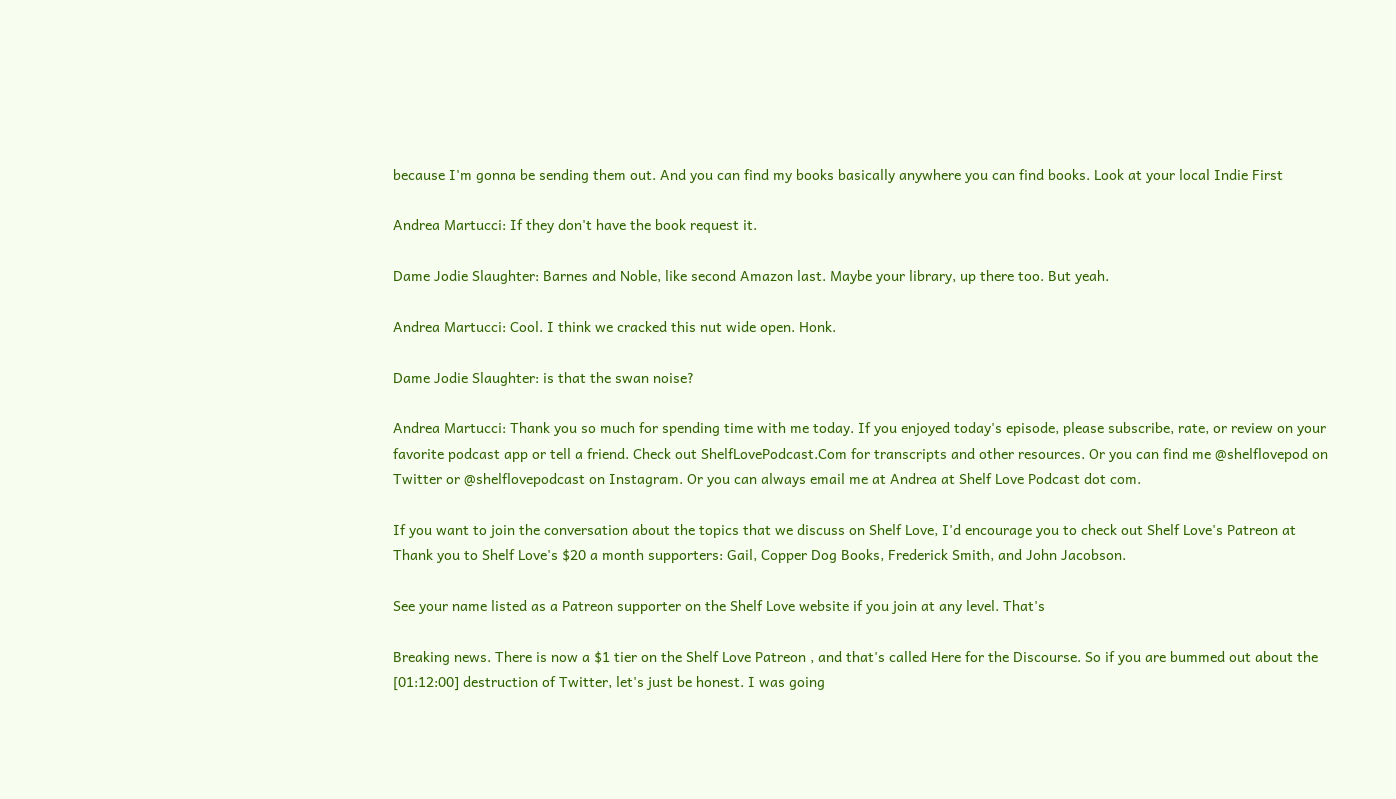because I'm gonna be sending them out. And you can find my books basically anywhere you can find books. Look at your local Indie First

Andrea Martucci: If they don't have the book request it.

Dame Jodie Slaughter: Barnes and Noble, like second Amazon last. Maybe your library, up there too. But yeah.

Andrea Martucci: Cool. I think we cracked this nut wide open. Honk.

Dame Jodie Slaughter: is that the swan noise?

Andrea Martucci: Thank you so much for spending time with me today. If you enjoyed today's episode, please subscribe, rate, or review on your favorite podcast app or tell a friend. Check out ShelfLovePodcast.Com for transcripts and other resources. Or you can find me @shelflovepod on Twitter or @shelflovepodcast on Instagram. Or you can always email me at Andrea at Shelf Love Podcast dot com.

If you want to join the conversation about the topics that we discuss on Shelf Love, I'd encourage you to check out Shelf Love's Patreon at Thank you to Shelf Love's $20 a month supporters: Gail, Copper Dog Books, Frederick Smith, and John Jacobson.

See your name listed as a Patreon supporter on the Shelf Love website if you join at any level. That's

Breaking news. There is now a $1 tier on the Shelf Love Patreon , and that's called Here for the Discourse. So if you are bummed out about the [01:12:00] destruction of Twitter, let's just be honest. I was going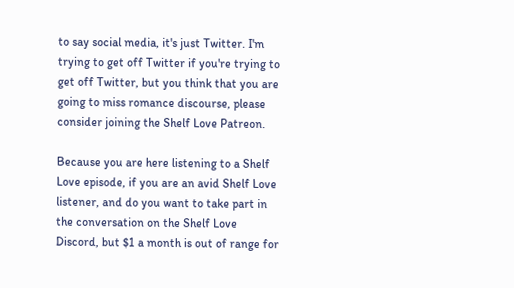to say social media, it's just Twitter. I'm trying to get off Twitter if you're trying to get off Twitter, but you think that you are going to miss romance discourse, please consider joining the Shelf Love Patreon.

Because you are here listening to a Shelf Love episode, if you are an avid Shelf Love listener, and do you want to take part in the conversation on the Shelf Love Discord, but $1 a month is out of range for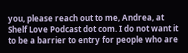you, please reach out to me, Andrea, at Shelf Love Podcast dot com. I do not want it to be a barrier to entry for people who are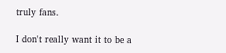truly fans.

I don't really want it to be a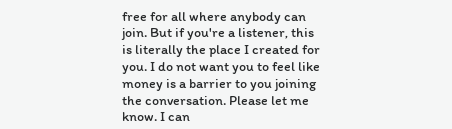free for all where anybody can join. But if you're a listener, this is literally the place I created for you. I do not want you to feel like money is a barrier to you joining the conversation. Please let me know. I can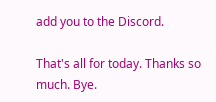add you to the Discord.

That's all for today. Thanks so much. Bye.